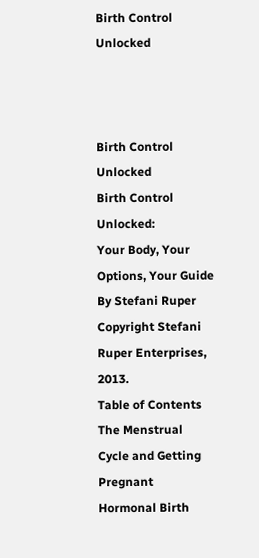Birth Control Unlocked



Birth Control Unlocked
Birth Control Unlocked:
Your Body, Your Options, Your Guide
By Stefani Ruper
Copyright Stefani Ruper Enterprises, 2013.
Table of Contents
The Menstrual Cycle and Getting Pregnant
Hormonal Birth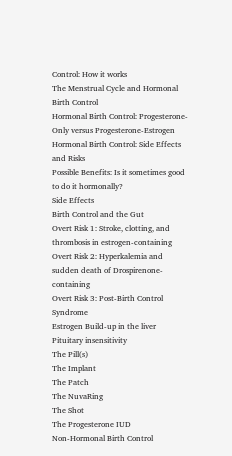Control: How it works
The Menstrual Cycle and Hormonal Birth Control
Hormonal Birth Control: Progesterone-Only versus Progesterone-Estrogen
Hormonal Birth Control: Side Effects and Risks
Possible Benefits: Is it sometimes good to do it hormonally?
Side Effects
Birth Control and the Gut
Overt Risk 1: Stroke, clotting, and thrombosis in estrogen-containing
Overt Risk 2: Hyperkalemia and sudden death of Drospirenone-containing
Overt Risk 3: Post-Birth Control Syndrome
Estrogen Build-up in the liver
Pituitary insensitivity
The Pill(s)
The Implant
The Patch
The NuvaRing
The Shot
The Progesterone IUD
Non-Hormonal Birth Control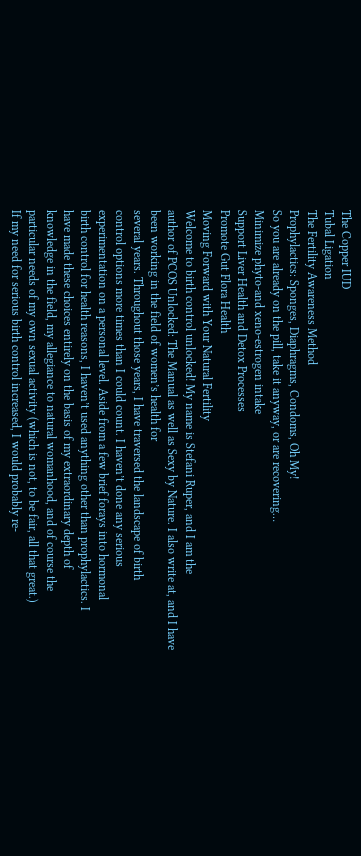The Copper IUD
Tubal Ligation
The Fertility Awareness Method
Prophylactics: Sponges, Diaphragms, Condoms, Oh My!
So you are already on the pill, take it anyway, or are recovering…
Minimize phyto-and xeno-estrogen intake
Support Liver Health and Detox Processes
Promote Gut Flora Health
Moving Forward with Your Natural Fertility
Welcome to birth control unlocked! My name is Stefani Ruper, and I am the
author of PCOS Unlocked: The Manual as well as Sexy by Nature. I also write at, and I have been working in the field of women’s health for
several years. Throughout those years, I have traversed the landscape of birth
control options more times than I could count. I haven’t done any serious
experimentation on a personal level. Aside from a few brief forays into hormonal
birth control for health reasons, I haven’t used anything other than prophylactics. I
have made these choices entirely on the basis of my extraordinary depth of
knowledge in the field, my allegiance to natural womanhood, and of course the
particular needs of my own sexual activity (which is not, to be fair, all that great.)
If my need for serious birth control increased, I would probably re-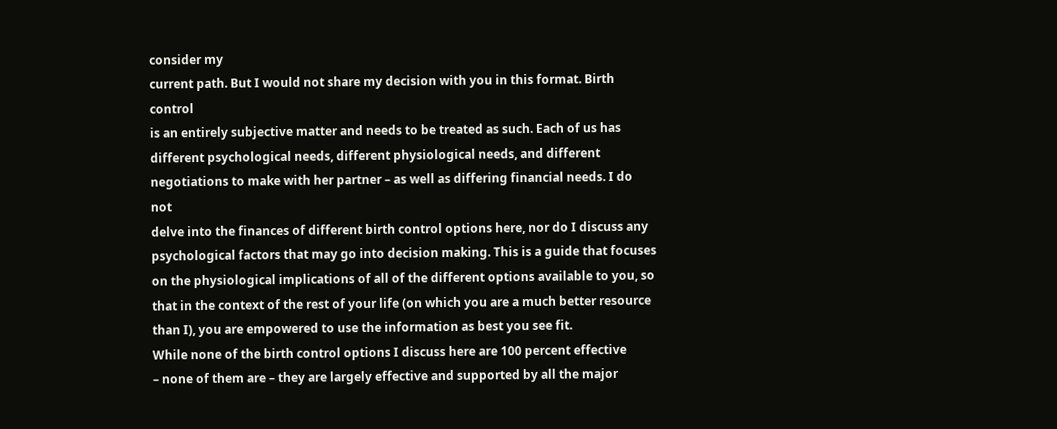consider my
current path. But I would not share my decision with you in this format. Birth control
is an entirely subjective matter and needs to be treated as such. Each of us has
different psychological needs, different physiological needs, and different
negotiations to make with her partner – as well as differing financial needs. I do not
delve into the finances of different birth control options here, nor do I discuss any
psychological factors that may go into decision making. This is a guide that focuses
on the physiological implications of all of the different options available to you, so
that in the context of the rest of your life (on which you are a much better resource
than I), you are empowered to use the information as best you see fit.
While none of the birth control options I discuss here are 100 percent effective
– none of them are – they are largely effective and supported by all the major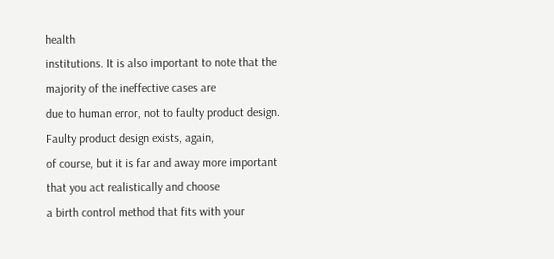health
institutions. It is also important to note that the majority of the ineffective cases are
due to human error, not to faulty product design. Faulty product design exists, again,
of course, but it is far and away more important that you act realistically and choose
a birth control method that fits with your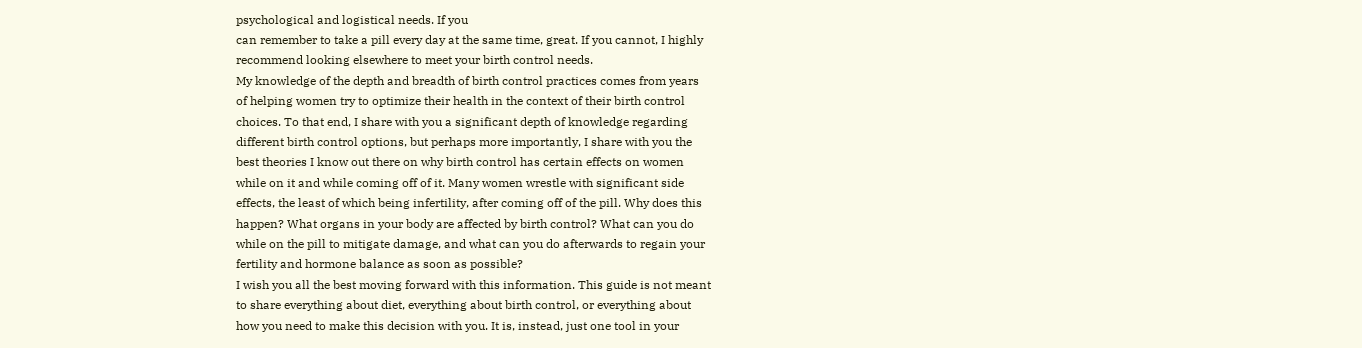psychological and logistical needs. If you
can remember to take a pill every day at the same time, great. If you cannot, I highly
recommend looking elsewhere to meet your birth control needs.
My knowledge of the depth and breadth of birth control practices comes from years
of helping women try to optimize their health in the context of their birth control
choices. To that end, I share with you a significant depth of knowledge regarding
different birth control options, but perhaps more importantly, I share with you the
best theories I know out there on why birth control has certain effects on women
while on it and while coming off of it. Many women wrestle with significant side
effects, the least of which being infertility, after coming off of the pill. Why does this
happen? What organs in your body are affected by birth control? What can you do
while on the pill to mitigate damage, and what can you do afterwards to regain your
fertility and hormone balance as soon as possible?
I wish you all the best moving forward with this information. This guide is not meant
to share everything about diet, everything about birth control, or everything about
how you need to make this decision with you. It is, instead, just one tool in your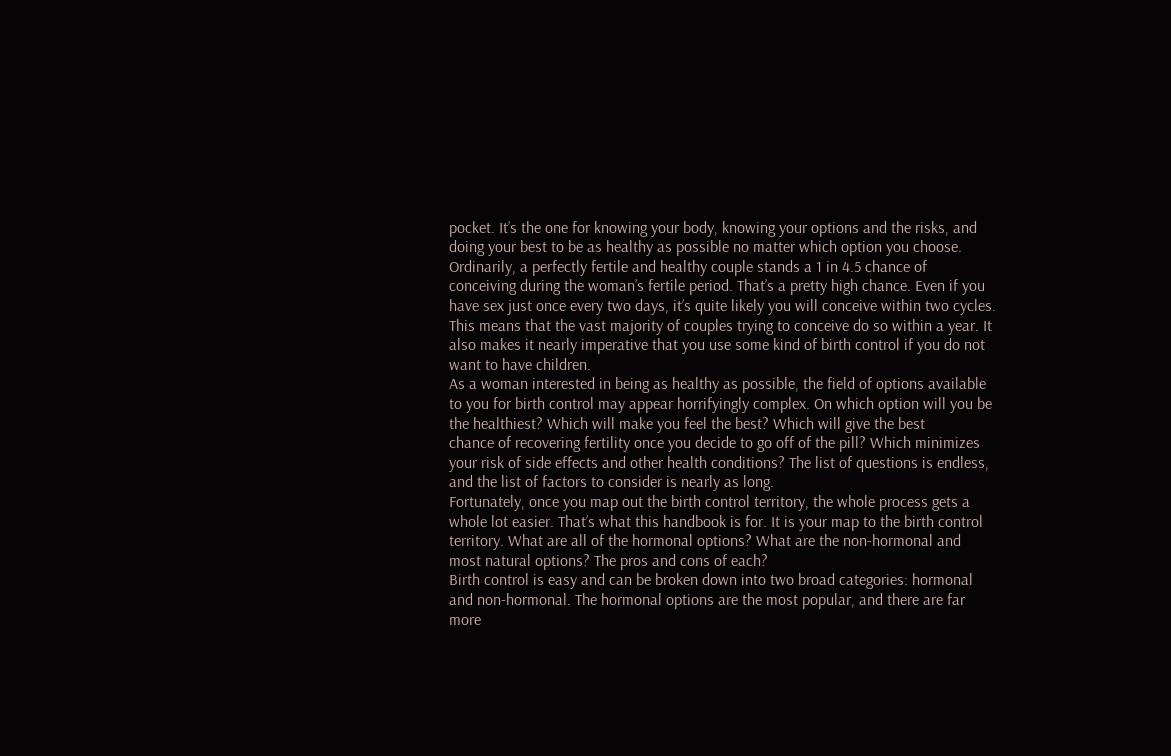pocket. It’s the one for knowing your body, knowing your options and the risks, and
doing your best to be as healthy as possible no matter which option you choose.
Ordinarily, a perfectly fertile and healthy couple stands a 1 in 4.5 chance of
conceiving during the woman’s fertile period. That’s a pretty high chance. Even if you
have sex just once every two days, it’s quite likely you will conceive within two cycles.
This means that the vast majority of couples trying to conceive do so within a year. It
also makes it nearly imperative that you use some kind of birth control if you do not
want to have children.
As a woman interested in being as healthy as possible, the field of options available
to you for birth control may appear horrifyingly complex. On which option will you be
the healthiest? Which will make you feel the best? Which will give the best
chance of recovering fertility once you decide to go off of the pill? Which minimizes
your risk of side effects and other health conditions? The list of questions is endless,
and the list of factors to consider is nearly as long.
Fortunately, once you map out the birth control territory, the whole process gets a
whole lot easier. That’s what this handbook is for. It is your map to the birth control
territory. What are all of the hormonal options? What are the non-hormonal and
most natural options? The pros and cons of each?
Birth control is easy and can be broken down into two broad categories: hormonal
and non-hormonal. The hormonal options are the most popular, and there are far
more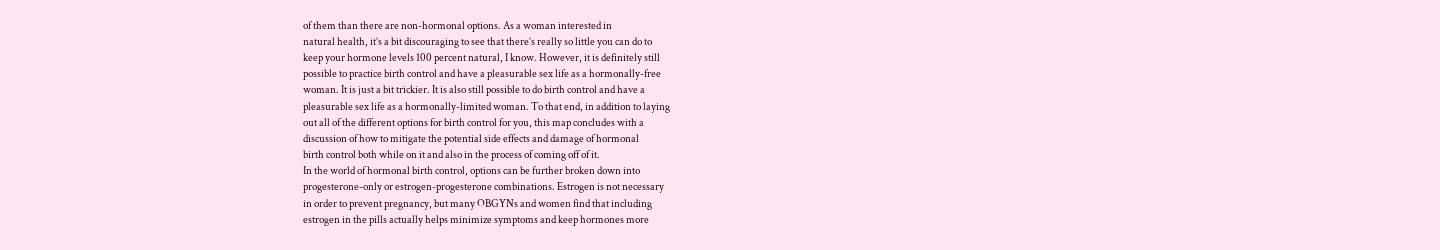of them than there are non-hormonal options. As a woman interested in
natural health, it’s a bit discouraging to see that there’s really so little you can do to
keep your hormone levels 100 percent natural, I know. However, it is definitely still
possible to practice birth control and have a pleasurable sex life as a hormonally-free
woman. It is just a bit trickier. It is also still possible to do birth control and have a
pleasurable sex life as a hormonally-limited woman. To that end, in addition to laying
out all of the different options for birth control for you, this map concludes with a
discussion of how to mitigate the potential side effects and damage of hormonal
birth control both while on it and also in the process of coming off of it.
In the world of hormonal birth control, options can be further broken down into
progesterone-only or estrogen-progesterone combinations. Estrogen is not necessary
in order to prevent pregnancy, but many OBGYNs and women find that including
estrogen in the pills actually helps minimize symptoms and keep hormones more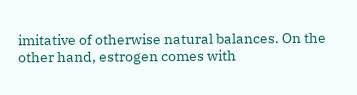imitative of otherwise natural balances. On the other hand, estrogen comes with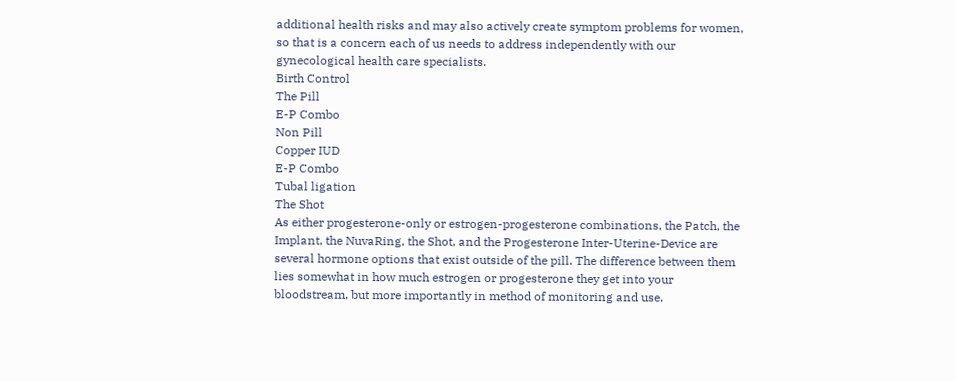additional health risks and may also actively create symptom problems for women,
so that is a concern each of us needs to address independently with our
gynecological health care specialists.
Birth Control
The Pill
E-P Combo
Non Pill
Copper IUD
E-P Combo
Tubal ligation
The Shot
As either progesterone-only or estrogen-progesterone combinations, the Patch, the
Implant, the NuvaRing, the Shot, and the Progesterone Inter-Uterine-Device are
several hormone options that exist outside of the pill. The difference between them
lies somewhat in how much estrogen or progesterone they get into your
bloodstream, but more importantly in method of monitoring and use.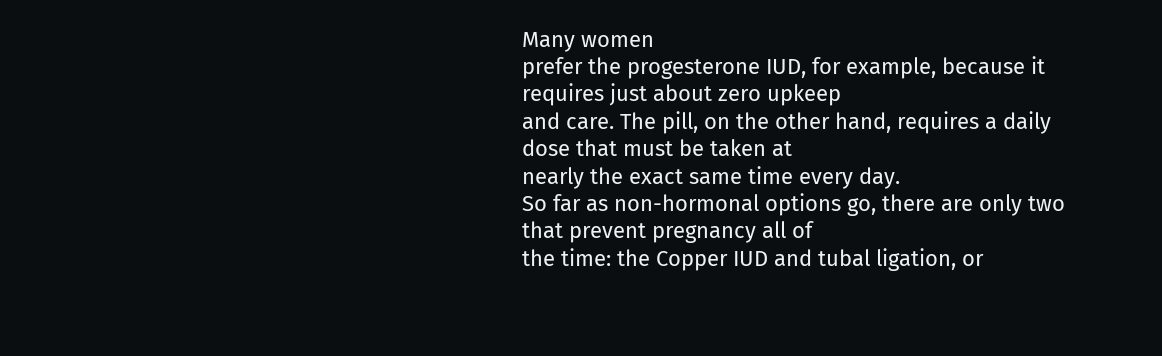Many women
prefer the progesterone IUD, for example, because it requires just about zero upkeep
and care. The pill, on the other hand, requires a daily dose that must be taken at
nearly the exact same time every day.
So far as non-hormonal options go, there are only two that prevent pregnancy all of
the time: the Copper IUD and tubal ligation, or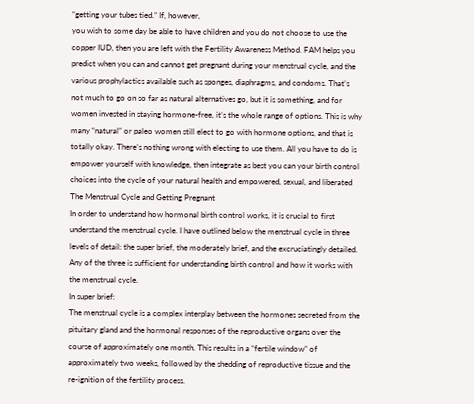“getting your tubes tied.” If, however,
you wish to some day be able to have children and you do not choose to use the
copper IUD, then you are left with the Fertility Awareness Method. FAM helps you
predict when you can and cannot get pregnant during your menstrual cycle, and the
various prophylactics available such as sponges, diaphragms, and condoms. That’s
not much to go on so far as natural alternatives go, but it is something, and for
women invested in staying hormone-free, it’s the whole range of options. This is why
many “natural” or paleo women still elect to go with hormone options, and that is
totally okay. There’s nothing wrong with electing to use them. All you have to do is
empower yourself with knowledge, then integrate as best you can your birth control
choices into the cycle of your natural health and empowered, sexual, and liberated
The Menstrual Cycle and Getting Pregnant
In order to understand how hormonal birth control works, it is crucial to first
understand the menstrual cycle. I have outlined below the menstrual cycle in three
levels of detail: the super brief, the moderately brief, and the excruciatingly detailed.
Any of the three is sufficient for understanding birth control and how it works with
the menstrual cycle.
In super brief:
The menstrual cycle is a complex interplay between the hormones secreted from the
pituitary gland and the hormonal responses of the reproductive organs over the
course of approximately one month. This results in a “fertile window” of
approximately two weeks, followed by the shedding of reproductive tissue and the
re-ignition of the fertility process.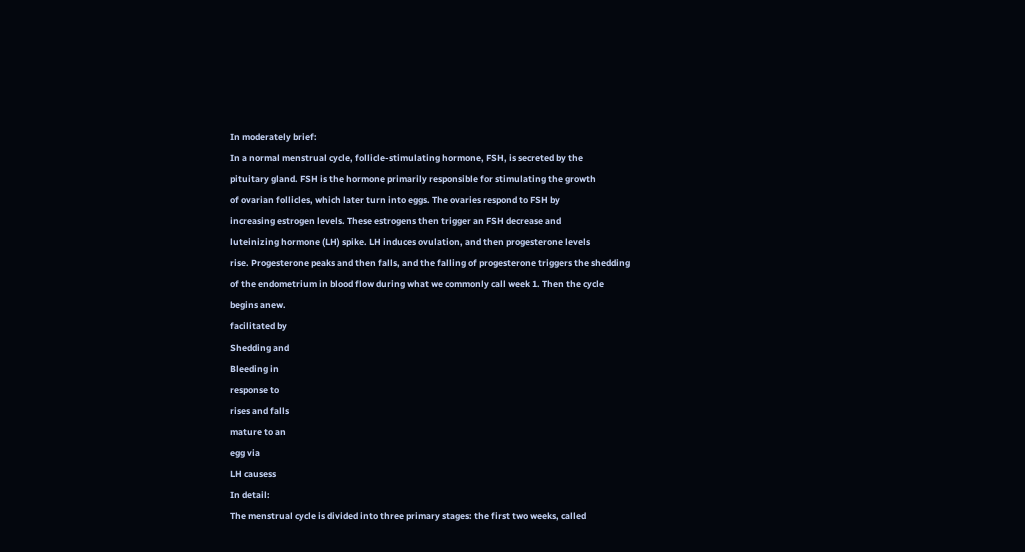In moderately brief:
In a normal menstrual cycle, follicle-stimulating hormone, FSH, is secreted by the
pituitary gland. FSH is the hormone primarily responsible for stimulating the growth
of ovarian follicles, which later turn into eggs. The ovaries respond to FSH by
increasing estrogen levels. These estrogens then trigger an FSH decrease and
luteinizing hormone (LH) spike. LH induces ovulation, and then progesterone levels
rise. Progesterone peaks and then falls, and the falling of progesterone triggers the shedding
of the endometrium in blood flow during what we commonly call week 1. Then the cycle
begins anew.
facilitated by
Shedding and
Bleeding in
response to
rises and falls
mature to an
egg via
LH causess
In detail:
The menstrual cycle is divided into three primary stages: the first two weeks, called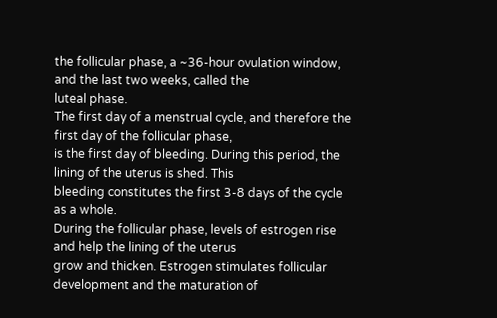the follicular phase, a ~36-hour ovulation window, and the last two weeks, called the
luteal phase.
The first day of a menstrual cycle, and therefore the first day of the follicular phase,
is the first day of bleeding. During this period, the lining of the uterus is shed. This
bleeding constitutes the first 3-8 days of the cycle as a whole.
During the follicular phase, levels of estrogen rise and help the lining of the uterus
grow and thicken. Estrogen stimulates follicular development and the maturation of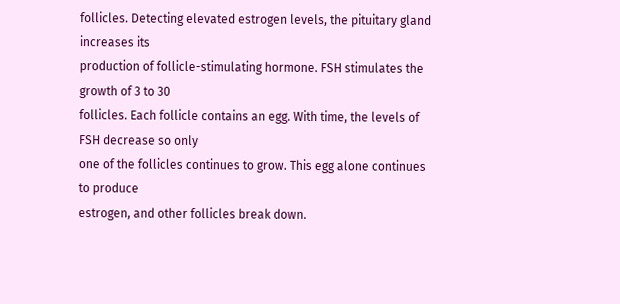follicles. Detecting elevated estrogen levels, the pituitary gland increases its
production of follicle-stimulating hormone. FSH stimulates the growth of 3 to 30
follicles. Each follicle contains an egg. With time, the levels of FSH decrease so only
one of the follicles continues to grow. This egg alone continues to produce
estrogen, and other follicles break down.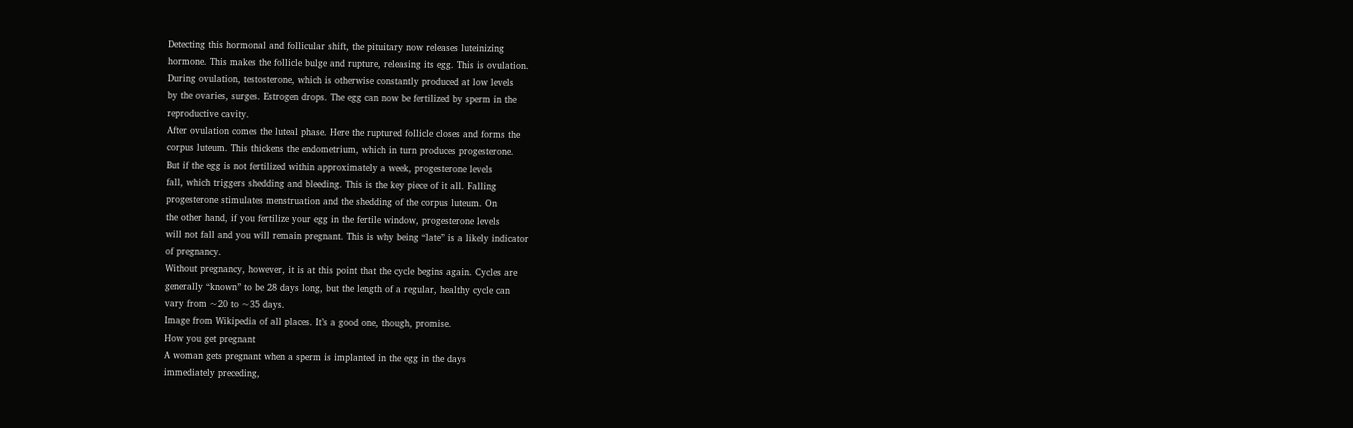Detecting this hormonal and follicular shift, the pituitary now releases luteinizing
hormone. This makes the follicle bulge and rupture, releasing its egg. This is ovulation.
During ovulation, testosterone, which is otherwise constantly produced at low levels
by the ovaries, surges. Estrogen drops. The egg can now be fertilized by sperm in the
reproductive cavity.
After ovulation comes the luteal phase. Here the ruptured follicle closes and forms the
corpus luteum. This thickens the endometrium, which in turn produces progesterone.
But if the egg is not fertilized within approximately a week, progesterone levels
fall, which triggers shedding and bleeding. This is the key piece of it all. Falling
progesterone stimulates menstruation and the shedding of the corpus luteum. On
the other hand, if you fertilize your egg in the fertile window, progesterone levels
will not fall and you will remain pregnant. This is why being “late” is a likely indicator
of pregnancy.
Without pregnancy, however, it is at this point that the cycle begins again. Cycles are
generally “known” to be 28 days long, but the length of a regular, healthy cycle can
vary from ~20 to ~35 days.
Image from Wikipedia of all places. It’s a good one, though, promise.
How you get pregnant
A woman gets pregnant when a sperm is implanted in the egg in the days
immediately preceding,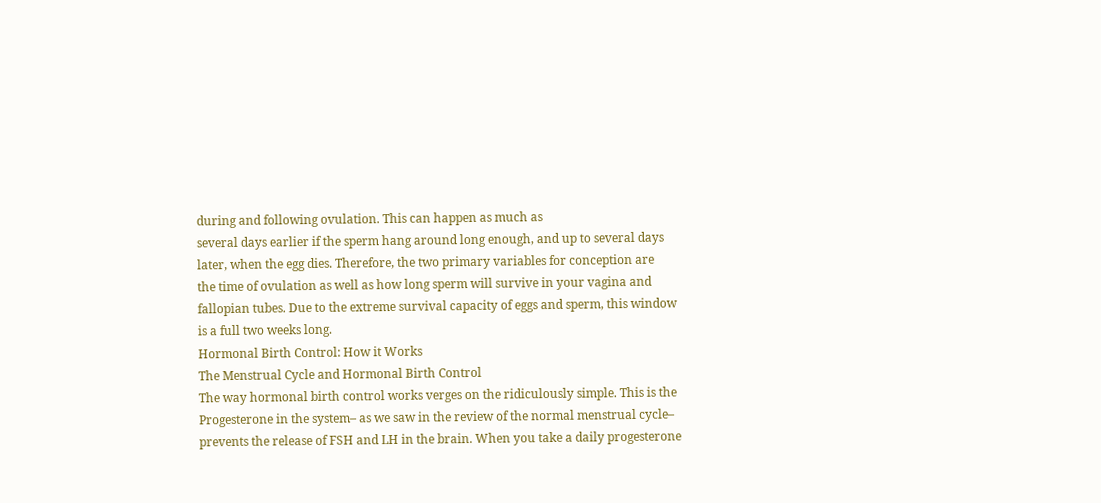during and following ovulation. This can happen as much as
several days earlier if the sperm hang around long enough, and up to several days
later, when the egg dies. Therefore, the two primary variables for conception are
the time of ovulation as well as how long sperm will survive in your vagina and
fallopian tubes. Due to the extreme survival capacity of eggs and sperm, this window
is a full two weeks long.
Hormonal Birth Control: How it Works
The Menstrual Cycle and Hormonal Birth Control
The way hormonal birth control works verges on the ridiculously simple. This is the
Progesterone in the system– as we saw in the review of the normal menstrual cycle–
prevents the release of FSH and LH in the brain. When you take a daily progesterone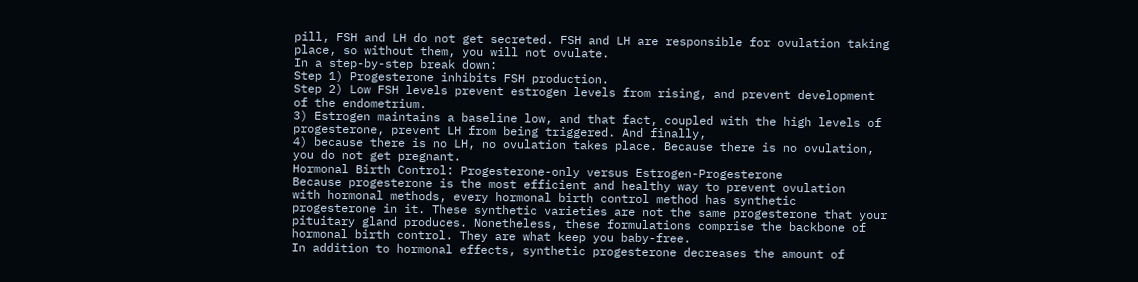pill, FSH and LH do not get secreted. FSH and LH are responsible for ovulation taking
place, so without them, you will not ovulate.
In a step-by-step break down:
Step 1) Progesterone inhibits FSH production.
Step 2) Low FSH levels prevent estrogen levels from rising, and prevent development
of the endometrium.
3) Estrogen maintains a baseline low, and that fact, coupled with the high levels of
progesterone, prevent LH from being triggered. And finally,
4) because there is no LH, no ovulation takes place. Because there is no ovulation,
you do not get pregnant.
Hormonal Birth Control: Progesterone-only versus Estrogen-Progesterone
Because progesterone is the most efficient and healthy way to prevent ovulation
with hormonal methods, every hormonal birth control method has synthetic
progesterone in it. These synthetic varieties are not the same progesterone that your
pituitary gland produces. Nonetheless, these formulations comprise the backbone of
hormonal birth control. They are what keep you baby-free.
In addition to hormonal effects, synthetic progesterone decreases the amount of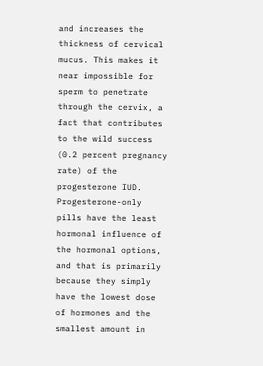and increases the thickness of cervical mucus. This makes it near impossible for
sperm to penetrate through the cervix, a fact that contributes to the wild success
(0.2 percent pregnancy rate) of the progesterone IUD.
Progesterone-only pills have the least hormonal influence of the hormonal options,
and that is primarily because they simply have the lowest dose of hormones and the
smallest amount in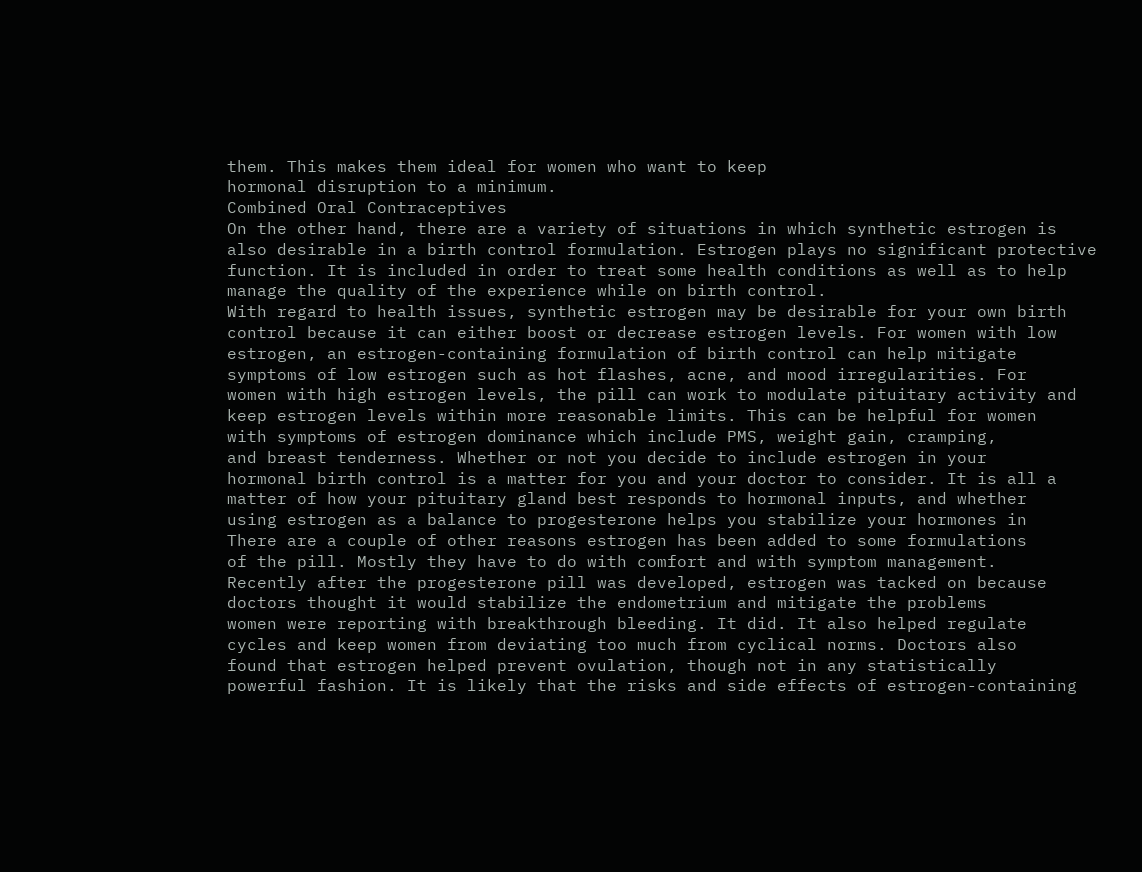them. This makes them ideal for women who want to keep
hormonal disruption to a minimum.
Combined Oral Contraceptives
On the other hand, there are a variety of situations in which synthetic estrogen is
also desirable in a birth control formulation. Estrogen plays no significant protective
function. It is included in order to treat some health conditions as well as to help
manage the quality of the experience while on birth control.
With regard to health issues, synthetic estrogen may be desirable for your own birth
control because it can either boost or decrease estrogen levels. For women with low
estrogen, an estrogen-containing formulation of birth control can help mitigate
symptoms of low estrogen such as hot flashes, acne, and mood irregularities. For
women with high estrogen levels, the pill can work to modulate pituitary activity and
keep estrogen levels within more reasonable limits. This can be helpful for women
with symptoms of estrogen dominance which include PMS, weight gain, cramping,
and breast tenderness. Whether or not you decide to include estrogen in your
hormonal birth control is a matter for you and your doctor to consider. It is all a
matter of how your pituitary gland best responds to hormonal inputs, and whether
using estrogen as a balance to progesterone helps you stabilize your hormones in
There are a couple of other reasons estrogen has been added to some formulations
of the pill. Mostly they have to do with comfort and with symptom management.
Recently after the progesterone pill was developed, estrogen was tacked on because
doctors thought it would stabilize the endometrium and mitigate the problems
women were reporting with breakthrough bleeding. It did. It also helped regulate
cycles and keep women from deviating too much from cyclical norms. Doctors also
found that estrogen helped prevent ovulation, though not in any statistically
powerful fashion. It is likely that the risks and side effects of estrogen-containing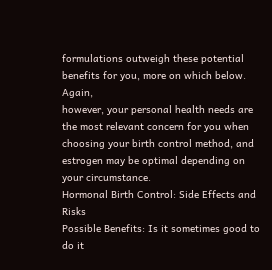formulations outweigh these potential benefits for you, more on which below. Again,
however, your personal health needs are the most relevant concern for you when
choosing your birth control method, and estrogen may be optimal depending on
your circumstance.
Hormonal Birth Control: Side Effects and Risks
Possible Benefits: Is it sometimes good to do it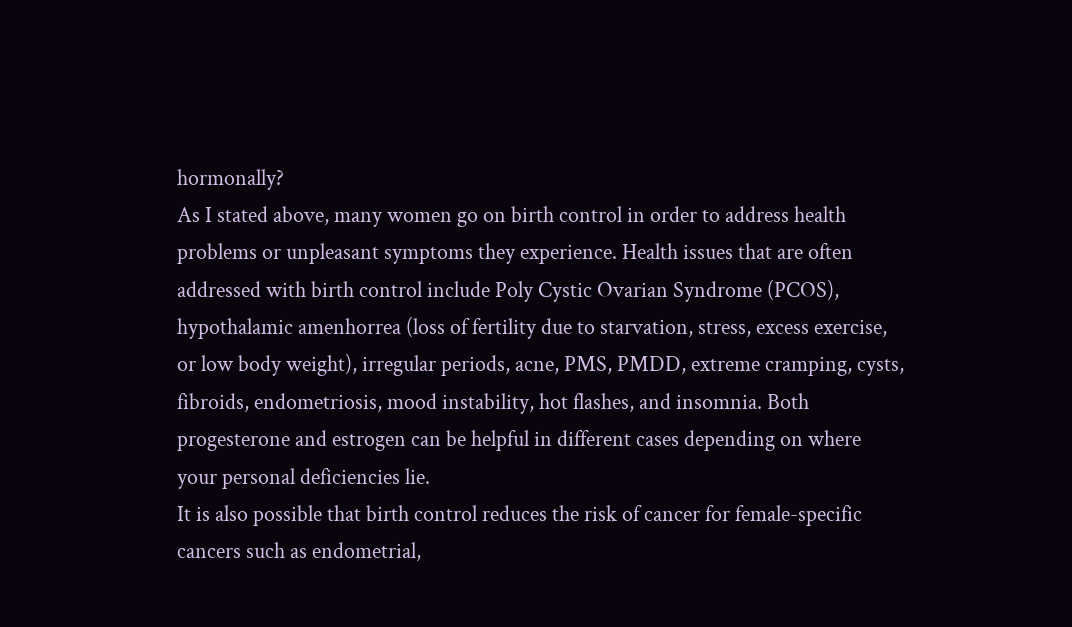hormonally?
As I stated above, many women go on birth control in order to address health
problems or unpleasant symptoms they experience. Health issues that are often
addressed with birth control include Poly Cystic Ovarian Syndrome (PCOS),
hypothalamic amenhorrea (loss of fertility due to starvation, stress, excess exercise,
or low body weight), irregular periods, acne, PMS, PMDD, extreme cramping, cysts,
fibroids, endometriosis, mood instability, hot flashes, and insomnia. Both
progesterone and estrogen can be helpful in different cases depending on where
your personal deficiencies lie.
It is also possible that birth control reduces the risk of cancer for female-specific
cancers such as endometrial,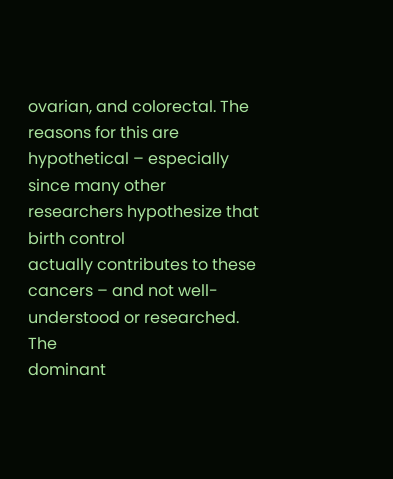ovarian, and colorectal. The reasons for this are
hypothetical – especially since many other researchers hypothesize that birth control
actually contributes to these cancers – and not well-understood or researched. The
dominant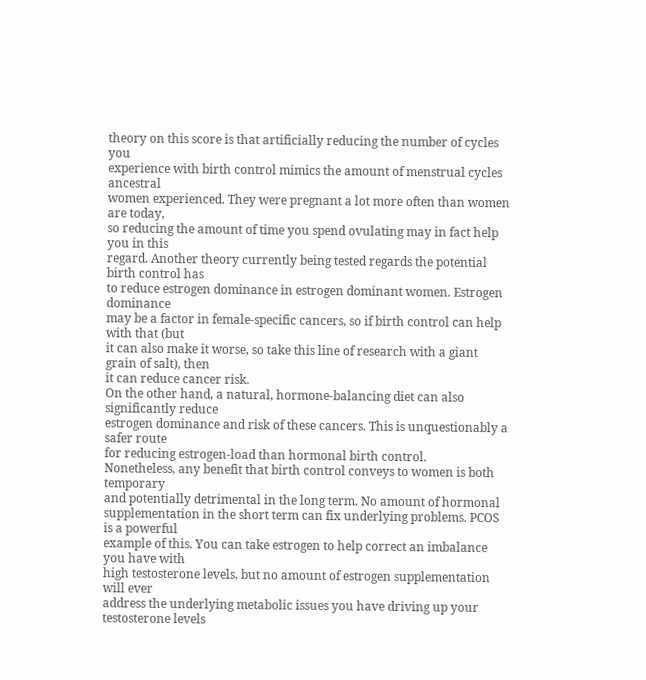theory on this score is that artificially reducing the number of cycles you
experience with birth control mimics the amount of menstrual cycles ancestral
women experienced. They were pregnant a lot more often than women are today,
so reducing the amount of time you spend ovulating may in fact help you in this
regard. Another theory currently being tested regards the potential birth control has
to reduce estrogen dominance in estrogen dominant women. Estrogen dominance
may be a factor in female-specific cancers, so if birth control can help with that (but
it can also make it worse, so take this line of research with a giant grain of salt), then
it can reduce cancer risk.
On the other hand, a natural, hormone-balancing diet can also significantly reduce
estrogen dominance and risk of these cancers. This is unquestionably a safer route
for reducing estrogen-load than hormonal birth control.
Nonetheless, any benefit that birth control conveys to women is both temporary
and potentially detrimental in the long term. No amount of hormonal
supplementation in the short term can fix underlying problems. PCOS is a powerful
example of this. You can take estrogen to help correct an imbalance you have with
high testosterone levels, but no amount of estrogen supplementation will ever
address the underlying metabolic issues you have driving up your testosterone levels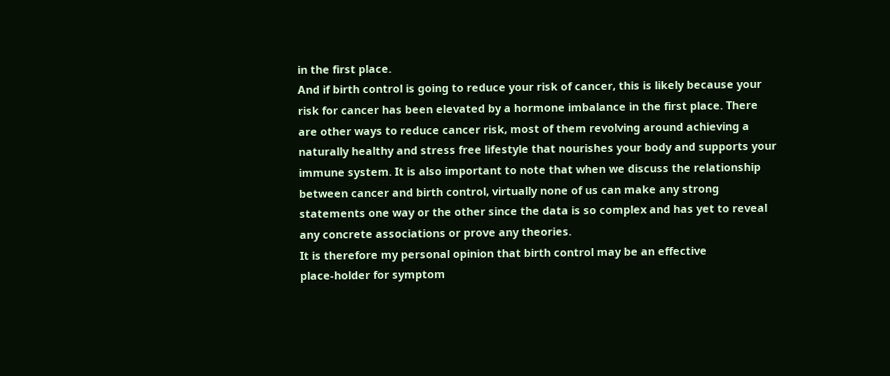in the first place.
And if birth control is going to reduce your risk of cancer, this is likely because your
risk for cancer has been elevated by a hormone imbalance in the first place. There
are other ways to reduce cancer risk, most of them revolving around achieving a
naturally healthy and stress free lifestyle that nourishes your body and supports your
immune system. It is also important to note that when we discuss the relationship
between cancer and birth control, virtually none of us can make any strong
statements one way or the other since the data is so complex and has yet to reveal
any concrete associations or prove any theories.
It is therefore my personal opinion that birth control may be an effective
place-holder for symptom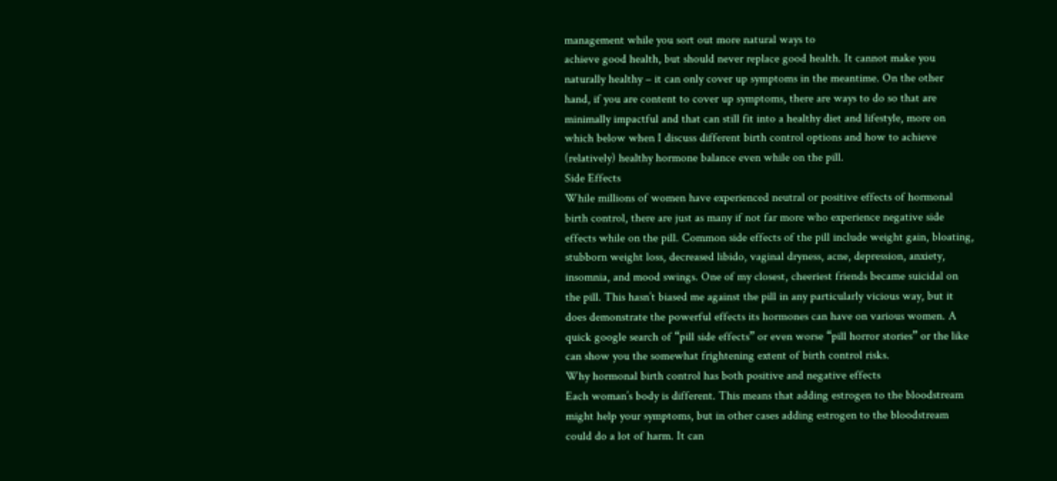management while you sort out more natural ways to
achieve good health, but should never replace good health. It cannot make you
naturally healthy – it can only cover up symptoms in the meantime. On the other
hand, if you are content to cover up symptoms, there are ways to do so that are
minimally impactful and that can still fit into a healthy diet and lifestyle, more on
which below when I discuss different birth control options and how to achieve
(relatively) healthy hormone balance even while on the pill.
Side Effects
While millions of women have experienced neutral or positive effects of hormonal
birth control, there are just as many if not far more who experience negative side
effects while on the pill. Common side effects of the pill include weight gain, bloating,
stubborn weight loss, decreased libido, vaginal dryness, acne, depression, anxiety,
insomnia, and mood swings. One of my closest, cheeriest friends became suicidal on
the pill. This hasn’t biased me against the pill in any particularly vicious way, but it
does demonstrate the powerful effects its hormones can have on various women. A
quick google search of “pill side effects” or even worse “pill horror stories” or the like
can show you the somewhat frightening extent of birth control risks.
Why hormonal birth control has both positive and negative effects
Each woman’s body is different. This means that adding estrogen to the bloodstream
might help your symptoms, but in other cases adding estrogen to the bloodstream
could do a lot of harm. It can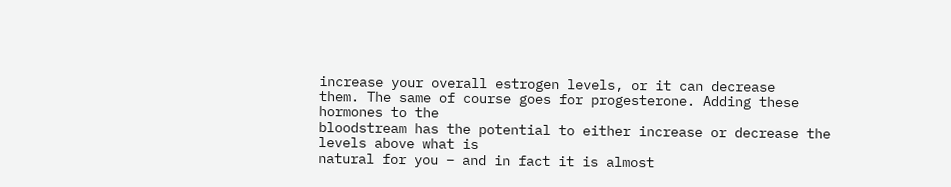increase your overall estrogen levels, or it can decrease
them. The same of course goes for progesterone. Adding these hormones to the
bloodstream has the potential to either increase or decrease the levels above what is
natural for you – and in fact it is almost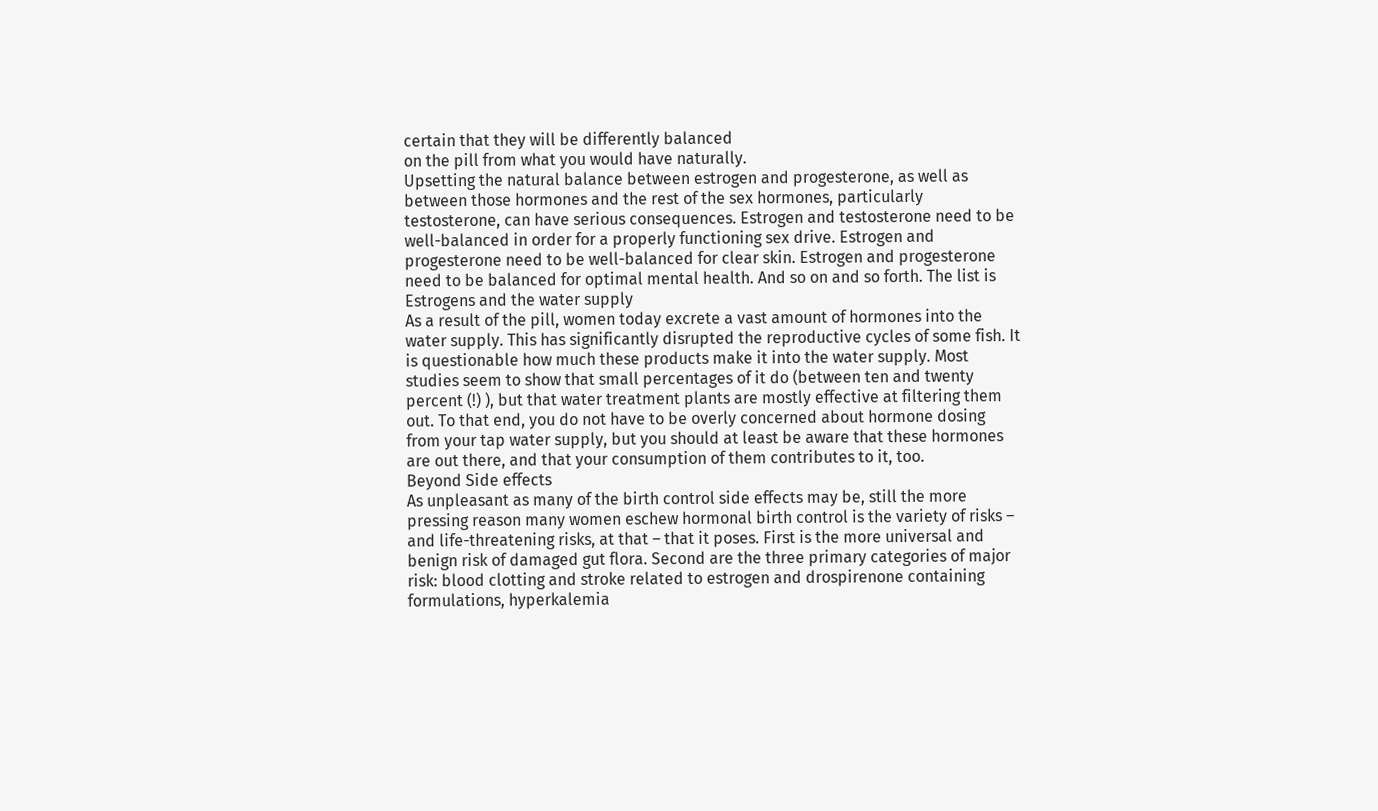certain that they will be differently balanced
on the pill from what you would have naturally.
Upsetting the natural balance between estrogen and progesterone, as well as
between those hormones and the rest of the sex hormones, particularly
testosterone, can have serious consequences. Estrogen and testosterone need to be
well-balanced in order for a properly functioning sex drive. Estrogen and
progesterone need to be well-balanced for clear skin. Estrogen and progesterone
need to be balanced for optimal mental health. And so on and so forth. The list is
Estrogens and the water supply
As a result of the pill, women today excrete a vast amount of hormones into the
water supply. This has significantly disrupted the reproductive cycles of some fish. It
is questionable how much these products make it into the water supply. Most
studies seem to show that small percentages of it do (between ten and twenty
percent (!) ), but that water treatment plants are mostly effective at filtering them
out. To that end, you do not have to be overly concerned about hormone dosing
from your tap water supply, but you should at least be aware that these hormones
are out there, and that your consumption of them contributes to it, too.
Beyond Side effects
As unpleasant as many of the birth control side effects may be, still the more
pressing reason many women eschew hormonal birth control is the variety of risks –
and life-threatening risks, at that – that it poses. First is the more universal and
benign risk of damaged gut flora. Second are the three primary categories of major
risk: blood clotting and stroke related to estrogen and drospirenone containing
formulations, hyperkalemia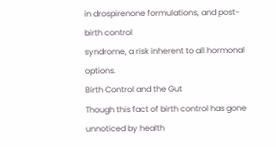in drospirenone formulations, and post-birth control
syndrome, a risk inherent to all hormonal options.
Birth Control and the Gut
Though this fact of birth control has gone unnoticed by health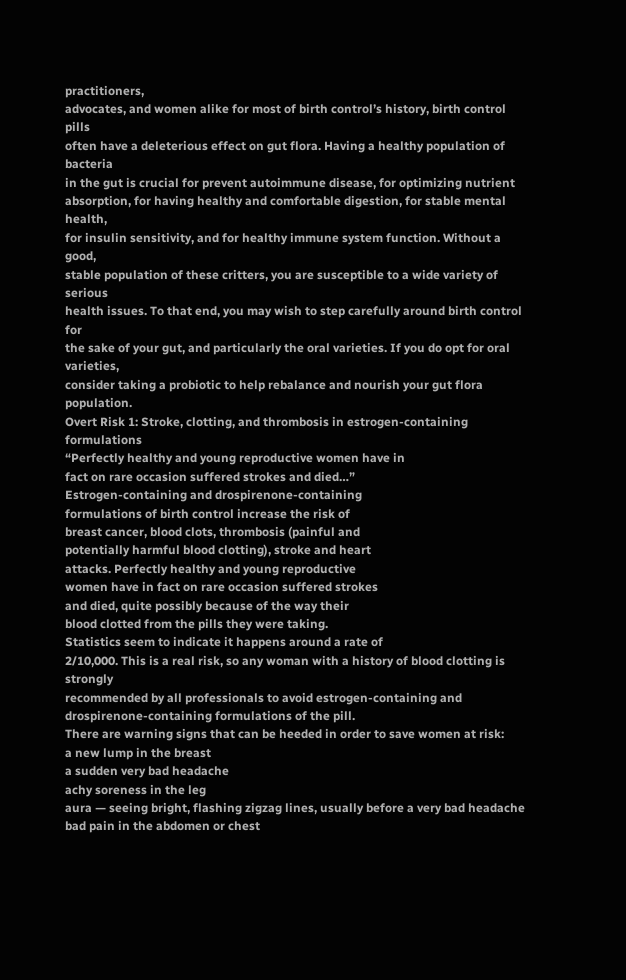practitioners,
advocates, and women alike for most of birth control’s history, birth control pills
often have a deleterious effect on gut flora. Having a healthy population of bacteria
in the gut is crucial for prevent autoimmune disease, for optimizing nutrient
absorption, for having healthy and comfortable digestion, for stable mental health,
for insulin sensitivity, and for healthy immune system function. Without a good,
stable population of these critters, you are susceptible to a wide variety of serious
health issues. To that end, you may wish to step carefully around birth control for
the sake of your gut, and particularly the oral varieties. If you do opt for oral varieties,
consider taking a probiotic to help rebalance and nourish your gut flora population.
Overt Risk 1: Stroke, clotting, and thrombosis in estrogen-containing formulations
“Perfectly healthy and young reproductive women have in
fact on rare occasion suffered strokes and died…”
Estrogen-containing and drospirenone-containing
formulations of birth control increase the risk of
breast cancer, blood clots, thrombosis (painful and
potentially harmful blood clotting), stroke and heart
attacks. Perfectly healthy and young reproductive
women have in fact on rare occasion suffered strokes
and died, quite possibly because of the way their
blood clotted from the pills they were taking.
Statistics seem to indicate it happens around a rate of
2/10,000. This is a real risk, so any woman with a history of blood clotting is strongly
recommended by all professionals to avoid estrogen-containing and
drospirenone-containing formulations of the pill.
There are warning signs that can be heeded in order to save women at risk:
a new lump in the breast
a sudden very bad headache
achy soreness in the leg
aura — seeing bright, flashing zigzag lines, usually before a very bad headache
bad pain in the abdomen or chest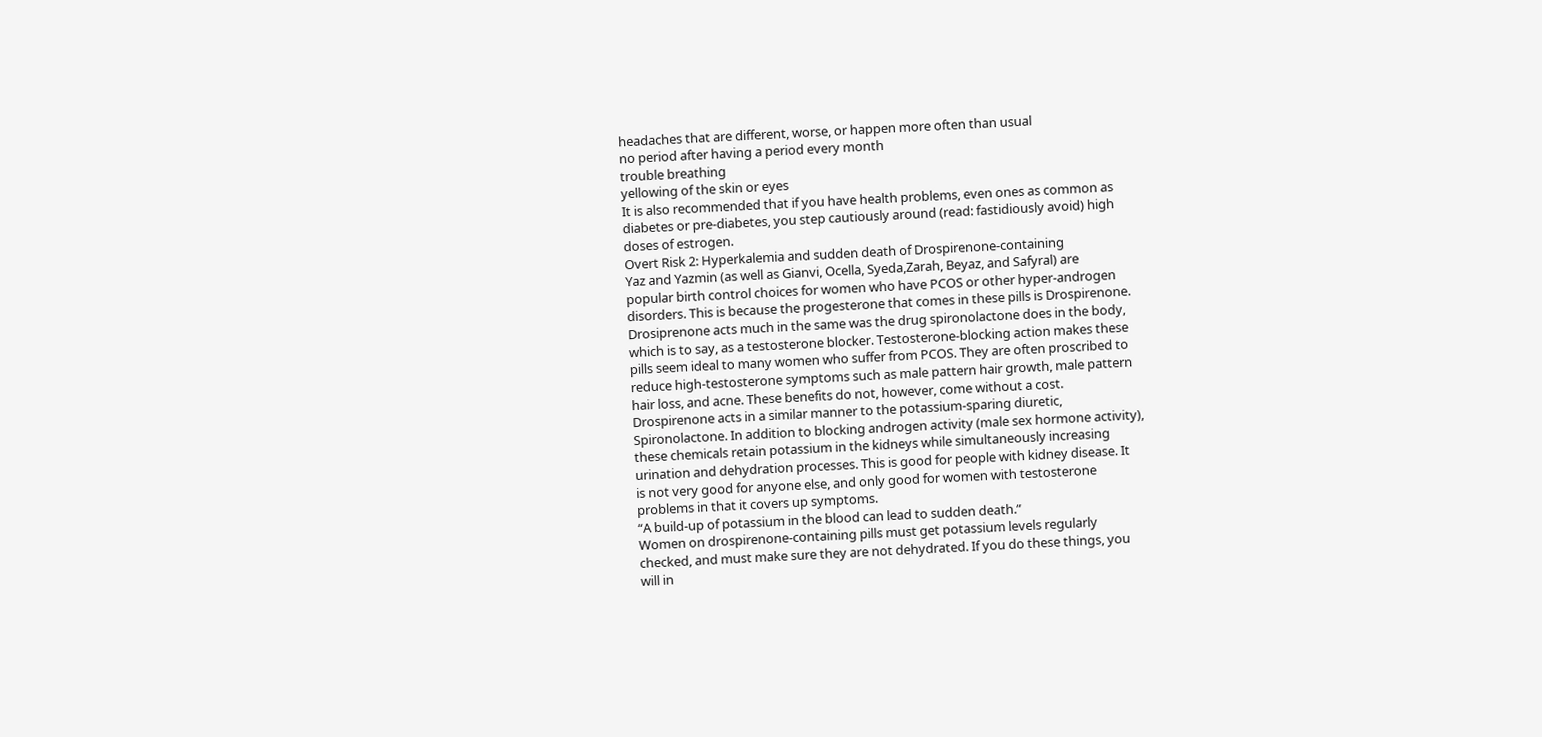headaches that are different, worse, or happen more often than usual
no period after having a period every month
trouble breathing
yellowing of the skin or eyes
It is also recommended that if you have health problems, even ones as common as
diabetes or pre-diabetes, you step cautiously around (read: fastidiously avoid) high
doses of estrogen.
Overt Risk 2: Hyperkalemia and sudden death of Drospirenone-containing
Yaz and Yazmin (as well as Gianvi, Ocella, Syeda,Zarah, Beyaz, and Safyral) are
popular birth control choices for women who have PCOS or other hyper-androgen
disorders. This is because the progesterone that comes in these pills is Drospirenone.
Drosiprenone acts much in the same was the drug spironolactone does in the body,
which is to say, as a testosterone blocker. Testosterone-blocking action makes these
pills seem ideal to many women who suffer from PCOS. They are often proscribed to
reduce high-testosterone symptoms such as male pattern hair growth, male pattern
hair loss, and acne. These benefits do not, however, come without a cost.
Drospirenone acts in a similar manner to the potassium-sparing diuretic,
Spironolactone. In addition to blocking androgen activity (male sex hormone activity),
these chemicals retain potassium in the kidneys while simultaneously increasing
urination and dehydration processes. This is good for people with kidney disease. It
is not very good for anyone else, and only good for women with testosterone
problems in that it covers up symptoms.
“A build-up of potassium in the blood can lead to sudden death.”
Women on drospirenone-containing pills must get potassium levels regularly
checked, and must make sure they are not dehydrated. If you do these things, you
will in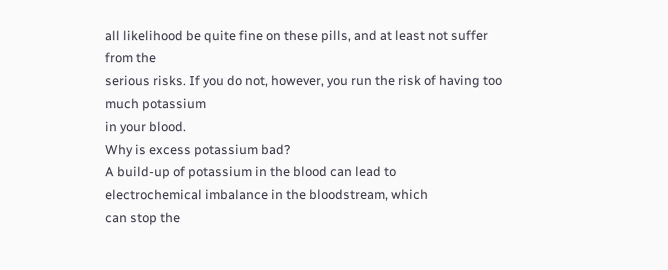all likelihood be quite fine on these pills, and at least not suffer from the
serious risks. If you do not, however, you run the risk of having too much potassium
in your blood.
Why is excess potassium bad?
A build-up of potassium in the blood can lead to
electrochemical imbalance in the bloodstream, which
can stop the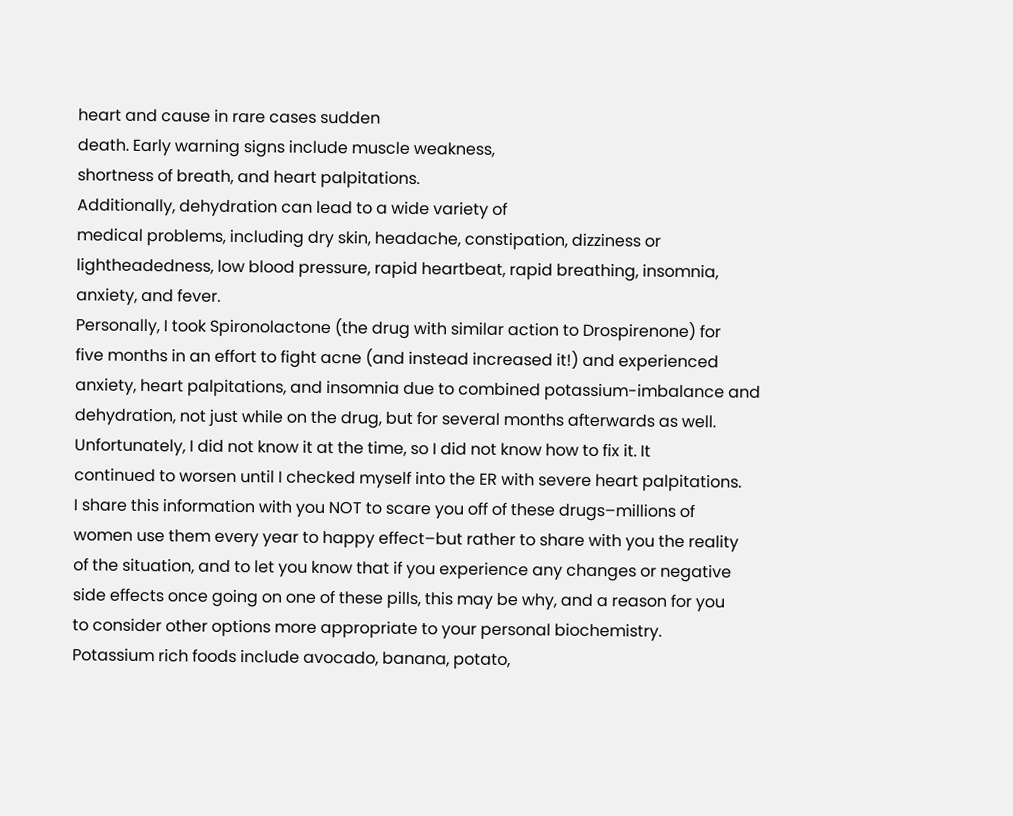heart and cause in rare cases sudden
death. Early warning signs include muscle weakness,
shortness of breath, and heart palpitations.
Additionally, dehydration can lead to a wide variety of
medical problems, including dry skin, headache, constipation, dizziness or
lightheadedness, low blood pressure, rapid heartbeat, rapid breathing, insomnia,
anxiety, and fever.
Personally, I took Spironolactone (the drug with similar action to Drospirenone) for
five months in an effort to fight acne (and instead increased it!) and experienced
anxiety, heart palpitations, and insomnia due to combined potassium-imbalance and
dehydration, not just while on the drug, but for several months afterwards as well.
Unfortunately, I did not know it at the time, so I did not know how to fix it. It
continued to worsen until I checked myself into the ER with severe heart palpitations.
I share this information with you NOT to scare you off of these drugs–millions of
women use them every year to happy effect–but rather to share with you the reality
of the situation, and to let you know that if you experience any changes or negative
side effects once going on one of these pills, this may be why, and a reason for you
to consider other options more appropriate to your personal biochemistry.
Potassium rich foods include avocado, banana, potato,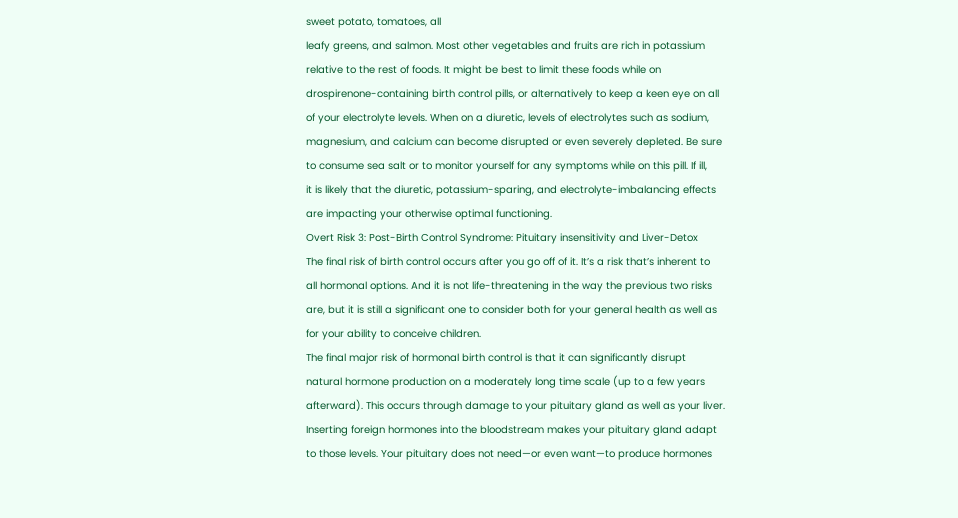sweet potato, tomatoes, all
leafy greens, and salmon. Most other vegetables and fruits are rich in potassium
relative to the rest of foods. It might be best to limit these foods while on
drospirenone-containing birth control pills, or alternatively to keep a keen eye on all
of your electrolyte levels. When on a diuretic, levels of electrolytes such as sodium,
magnesium, and calcium can become disrupted or even severely depleted. Be sure
to consume sea salt or to monitor yourself for any symptoms while on this pill. If ill,
it is likely that the diuretic, potassium-sparing, and electrolyte-imbalancing effects
are impacting your otherwise optimal functioning.
Overt Risk 3: Post-Birth Control Syndrome: Pituitary insensitivity and Liver-Detox
The final risk of birth control occurs after you go off of it. It’s a risk that’s inherent to
all hormonal options. And it is not life-threatening in the way the previous two risks
are, but it is still a significant one to consider both for your general health as well as
for your ability to conceive children.
The final major risk of hormonal birth control is that it can significantly disrupt
natural hormone production on a moderately long time scale (up to a few years
afterward). This occurs through damage to your pituitary gland as well as your liver.
Inserting foreign hormones into the bloodstream makes your pituitary gland adapt
to those levels. Your pituitary does not need—or even want—to produce hormones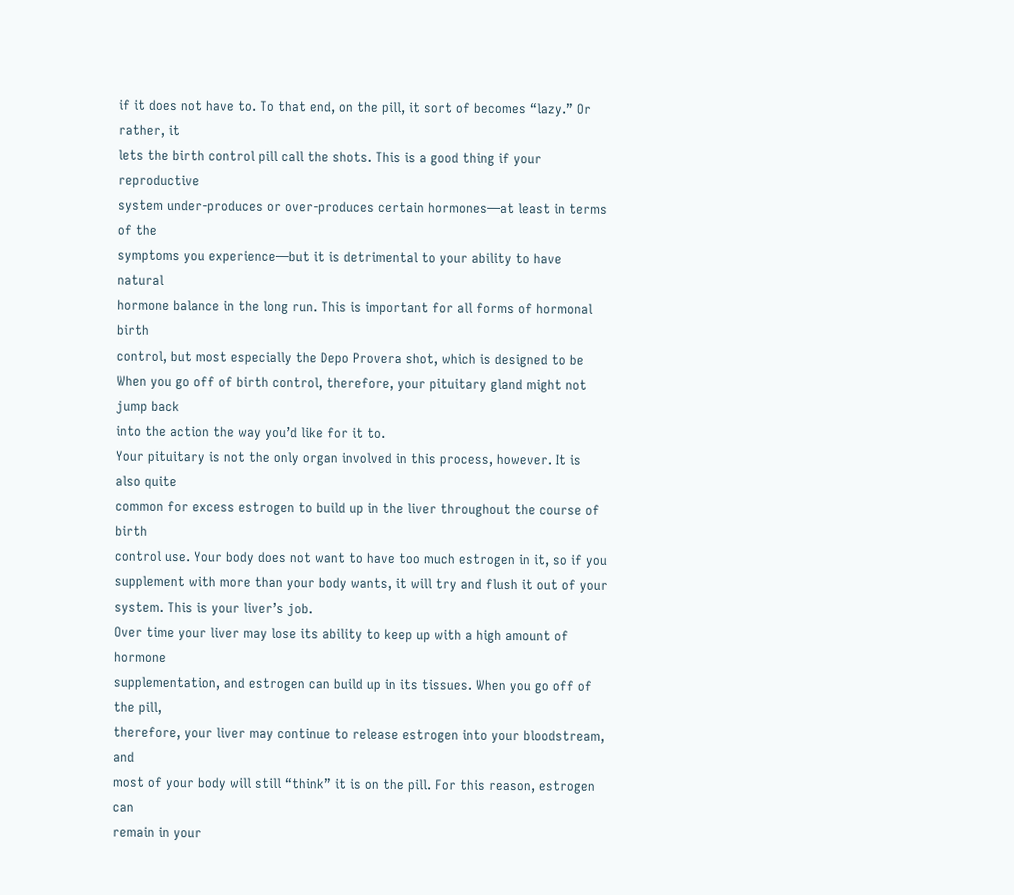if it does not have to. To that end, on the pill, it sort of becomes “lazy.” Or rather, it
lets the birth control pill call the shots. This is a good thing if your reproductive
system under-produces or over-produces certain hormones—at least in terms of the
symptoms you experience—but it is detrimental to your ability to have natural
hormone balance in the long run. This is important for all forms of hormonal birth
control, but most especially the Depo Provera shot, which is designed to be
When you go off of birth control, therefore, your pituitary gland might not jump back
into the action the way you’d like for it to.
Your pituitary is not the only organ involved in this process, however. It is also quite
common for excess estrogen to build up in the liver throughout the course of birth
control use. Your body does not want to have too much estrogen in it, so if you
supplement with more than your body wants, it will try and flush it out of your
system. This is your liver’s job.
Over time your liver may lose its ability to keep up with a high amount of hormone
supplementation, and estrogen can build up in its tissues. When you go off of the pill,
therefore, your liver may continue to release estrogen into your bloodstream, and
most of your body will still “think” it is on the pill. For this reason, estrogen can
remain in your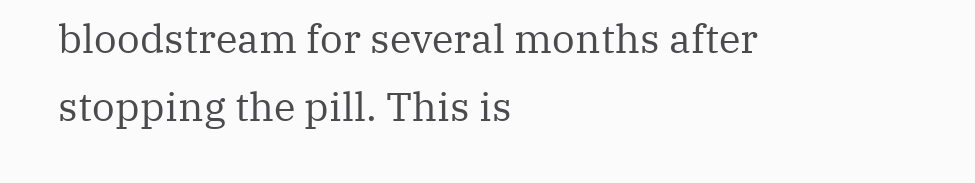bloodstream for several months after stopping the pill. This is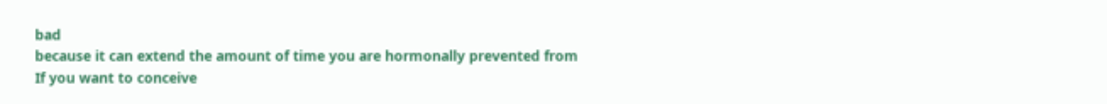bad
because it can extend the amount of time you are hormonally prevented from
If you want to conceive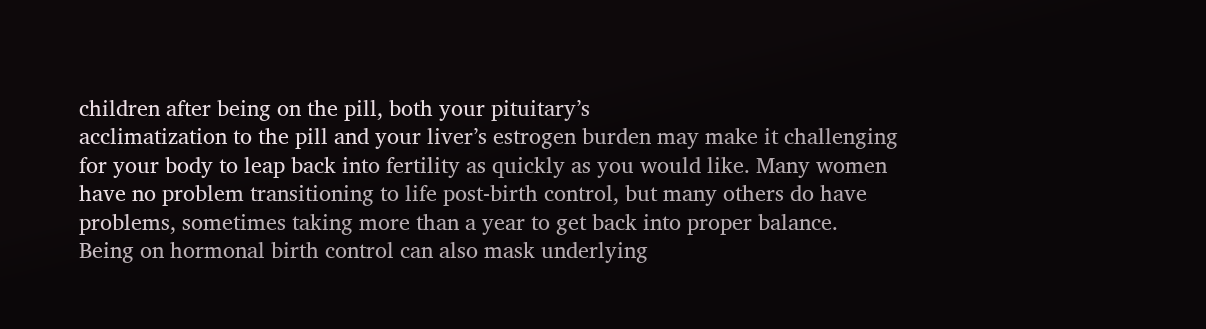children after being on the pill, both your pituitary’s
acclimatization to the pill and your liver’s estrogen burden may make it challenging
for your body to leap back into fertility as quickly as you would like. Many women
have no problem transitioning to life post-birth control, but many others do have
problems, sometimes taking more than a year to get back into proper balance.
Being on hormonal birth control can also mask underlying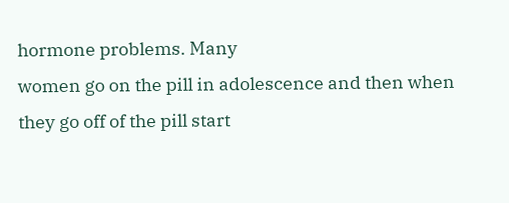hormone problems. Many
women go on the pill in adolescence and then when they go off of the pill start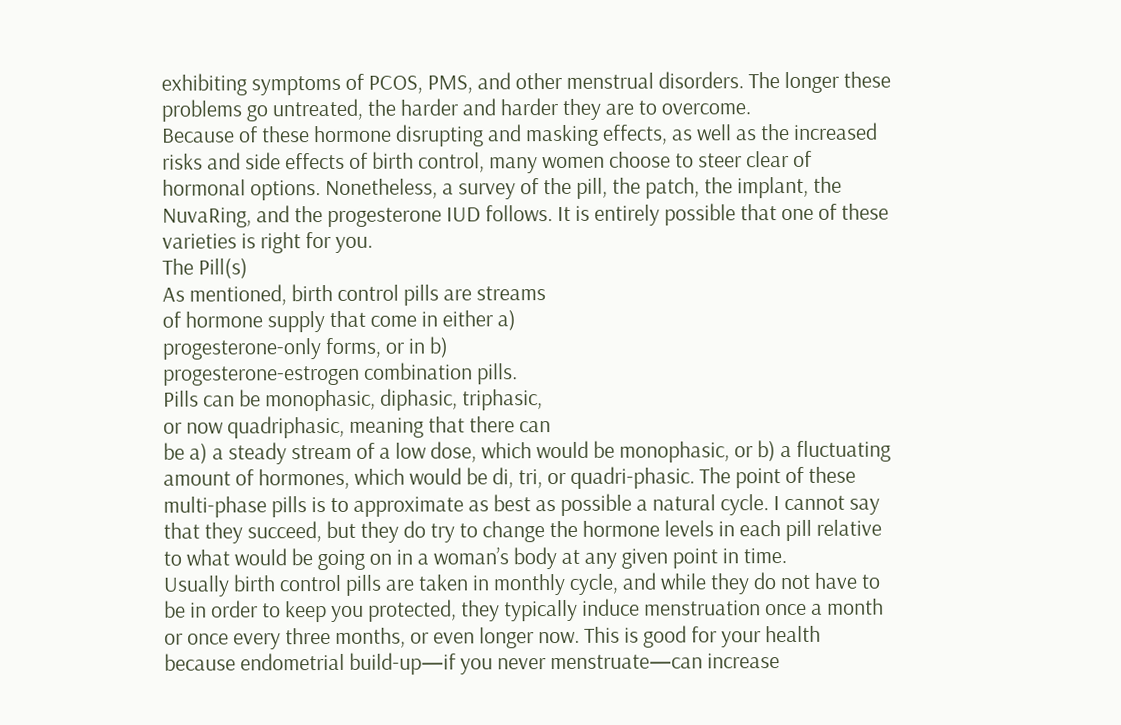exhibiting symptoms of PCOS, PMS, and other menstrual disorders. The longer these
problems go untreated, the harder and harder they are to overcome.
Because of these hormone disrupting and masking effects, as well as the increased
risks and side effects of birth control, many women choose to steer clear of
hormonal options. Nonetheless, a survey of the pill, the patch, the implant, the
NuvaRing, and the progesterone IUD follows. It is entirely possible that one of these
varieties is right for you.
The Pill(s)
As mentioned, birth control pills are streams
of hormone supply that come in either a)
progesterone-only forms, or in b)
progesterone-estrogen combination pills.
Pills can be monophasic, diphasic, triphasic,
or now quadriphasic, meaning that there can
be a) a steady stream of a low dose, which would be monophasic, or b) a fluctuating
amount of hormones, which would be di, tri, or quadri-phasic. The point of these
multi-phase pills is to approximate as best as possible a natural cycle. I cannot say
that they succeed, but they do try to change the hormone levels in each pill relative
to what would be going on in a woman’s body at any given point in time.
Usually birth control pills are taken in monthly cycle, and while they do not have to
be in order to keep you protected, they typically induce menstruation once a month
or once every three months, or even longer now. This is good for your health
because endometrial build-up—if you never menstruate—can increase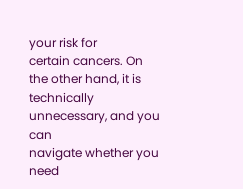your risk for
certain cancers. On the other hand, it is technically unnecessary, and you can
navigate whether you need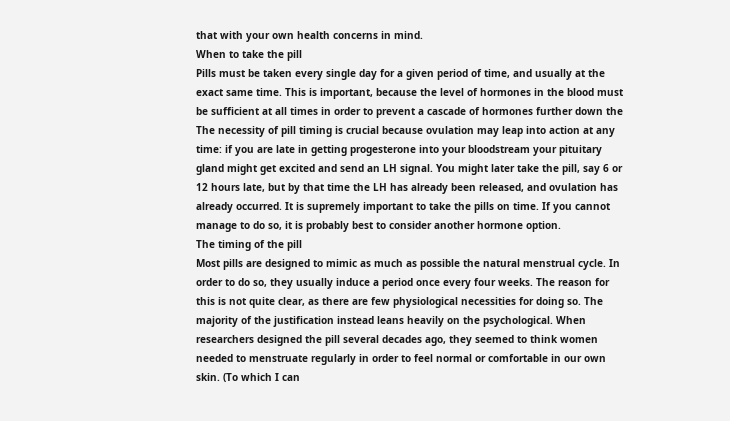that with your own health concerns in mind.
When to take the pill
Pills must be taken every single day for a given period of time, and usually at the
exact same time. This is important, because the level of hormones in the blood must
be sufficient at all times in order to prevent a cascade of hormones further down the
The necessity of pill timing is crucial because ovulation may leap into action at any
time: if you are late in getting progesterone into your bloodstream your pituitary
gland might get excited and send an LH signal. You might later take the pill, say 6 or
12 hours late, but by that time the LH has already been released, and ovulation has
already occurred. It is supremely important to take the pills on time. If you cannot
manage to do so, it is probably best to consider another hormone option.
The timing of the pill
Most pills are designed to mimic as much as possible the natural menstrual cycle. In
order to do so, they usually induce a period once every four weeks. The reason for
this is not quite clear, as there are few physiological necessities for doing so. The
majority of the justification instead leans heavily on the psychological. When
researchers designed the pill several decades ago, they seemed to think women
needed to menstruate regularly in order to feel normal or comfortable in our own
skin. (To which I can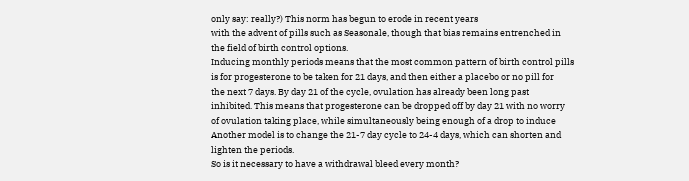only say: really?) This norm has begun to erode in recent years
with the advent of pills such as Seasonale, though that bias remains entrenched in
the field of birth control options.
Inducing monthly periods means that the most common pattern of birth control pills
is for progesterone to be taken for 21 days, and then either a placebo or no pill for
the next 7 days. By day 21 of the cycle, ovulation has already been long past
inhibited. This means that progesterone can be dropped off by day 21 with no worry
of ovulation taking place, while simultaneously being enough of a drop to induce
Another model is to change the 21-7 day cycle to 24-4 days, which can shorten and
lighten the periods.
So is it necessary to have a withdrawal bleed every month?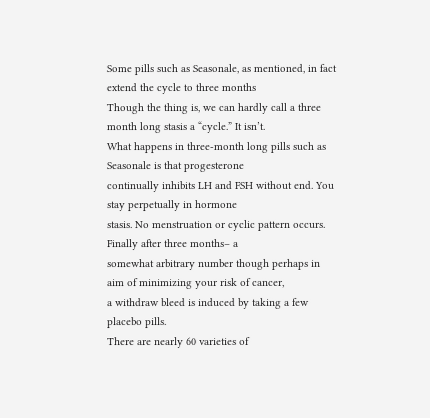Some pills such as Seasonale, as mentioned, in fact extend the cycle to three months
Though the thing is, we can hardly call a three month long stasis a “cycle.” It isn’t.
What happens in three-month long pills such as Seasonale is that progesterone
continually inhibits LH and FSH without end. You stay perpetually in hormone
stasis. No menstruation or cyclic pattern occurs. Finally after three months– a
somewhat arbitrary number though perhaps in aim of minimizing your risk of cancer,
a withdraw bleed is induced by taking a few placebo pills.
There are nearly 60 varieties of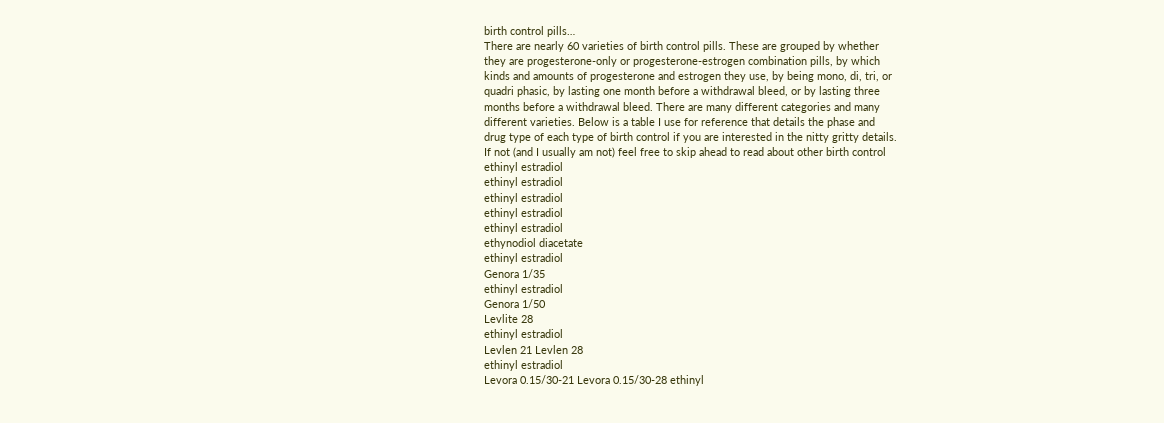birth control pills…
There are nearly 60 varieties of birth control pills. These are grouped by whether
they are progesterone-only or progesterone-estrogen combination pills, by which
kinds and amounts of progesterone and estrogen they use, by being mono, di, tri, or
quadri phasic, by lasting one month before a withdrawal bleed, or by lasting three
months before a withdrawal bleed. There are many different categories and many
different varieties. Below is a table I use for reference that details the phase and
drug type of each type of birth control if you are interested in the nitty gritty details.
If not (and I usually am not) feel free to skip ahead to read about other birth control
ethinyl estradiol
ethinyl estradiol
ethinyl estradiol
ethinyl estradiol
ethinyl estradiol
ethynodiol diacetate
ethinyl estradiol
Genora 1/35
ethinyl estradiol
Genora 1/50
Levlite 28
ethinyl estradiol
Levlen 21 Levlen 28
ethinyl estradiol
Levora 0.15/30-21 Levora 0.15/30-28 ethinyl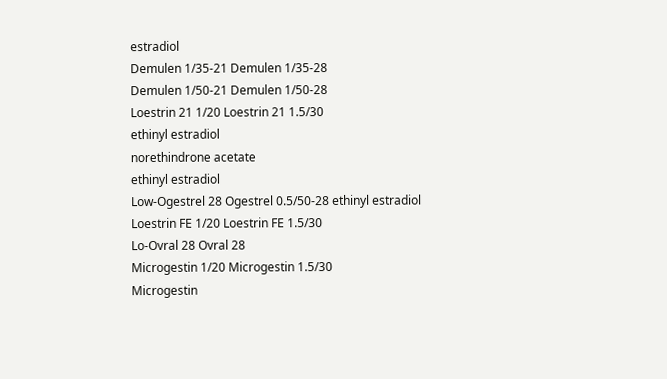estradiol
Demulen 1/35-21 Demulen 1/35-28
Demulen 1/50-21 Demulen 1/50-28
Loestrin 21 1/20 Loestrin 21 1.5/30
ethinyl estradiol
norethindrone acetate
ethinyl estradiol
Low-Ogestrel 28 Ogestrel 0.5/50-28 ethinyl estradiol
Loestrin FE 1/20 Loestrin FE 1.5/30
Lo-Ovral 28 Ovral 28
Microgestin 1/20 Microgestin 1.5/30
Microgestin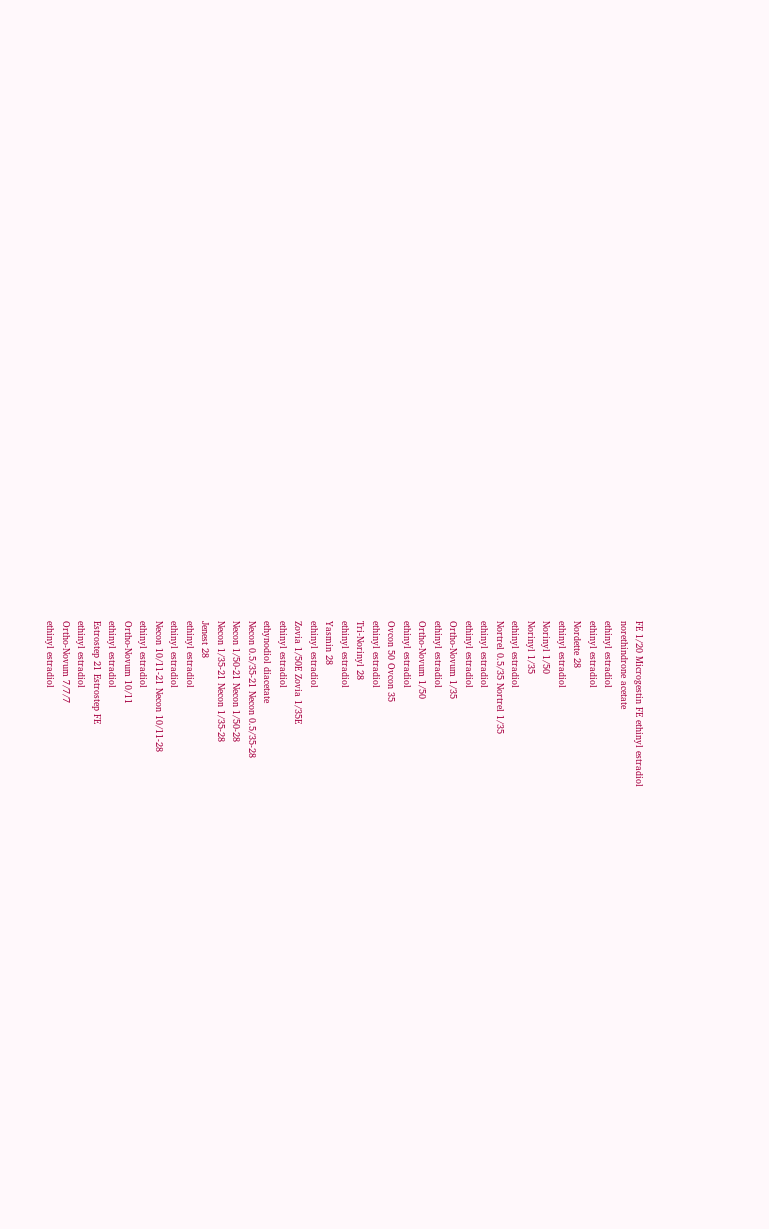FE 1/20 Microgestin FE ethinyl estradiol
norethindrone acetate
ethinyl estradiol
ethinyl estradiol
Nordette 28
ethinyl estradiol
Norinyl 1/50
Norinyl 1/35
ethinyl estradiol
Nortrel 0.5/35 Nortrel 1/35
ethinyl estradiol
ethinyl estradiol
Ortho-Novum 1/35
ethinyl estradiol
Ortho-Novum 1/50
ethinyl estradiol
Ovcon 50 Ovcon 35
ethinyl estradiol
Tri-Norinyl 28
ethinyl estradiol
Yasmin 28
ethinyl estradiol
Zovia 1/50E Zovia 1/35E
ethinyl estradiol
ethynodiol diacetate
Necon 0.5/35-21 Necon 0.5/35-28
Necon 1/50-21 Necon 1/50-28
Necon 1/35-21 Necon 1/35-28
Jenest 28
ethinyl estradiol
ethinyl estradiol
Necon 10/11-21 Necon 10/11-28
ethinyl estradiol
Ortho-Novum 10/11
ethinyl estradiol
Estrostep 21 Estrostep FE
ethinyl estradiol
Ortho-Novum 7/7/7
ethinyl estradiol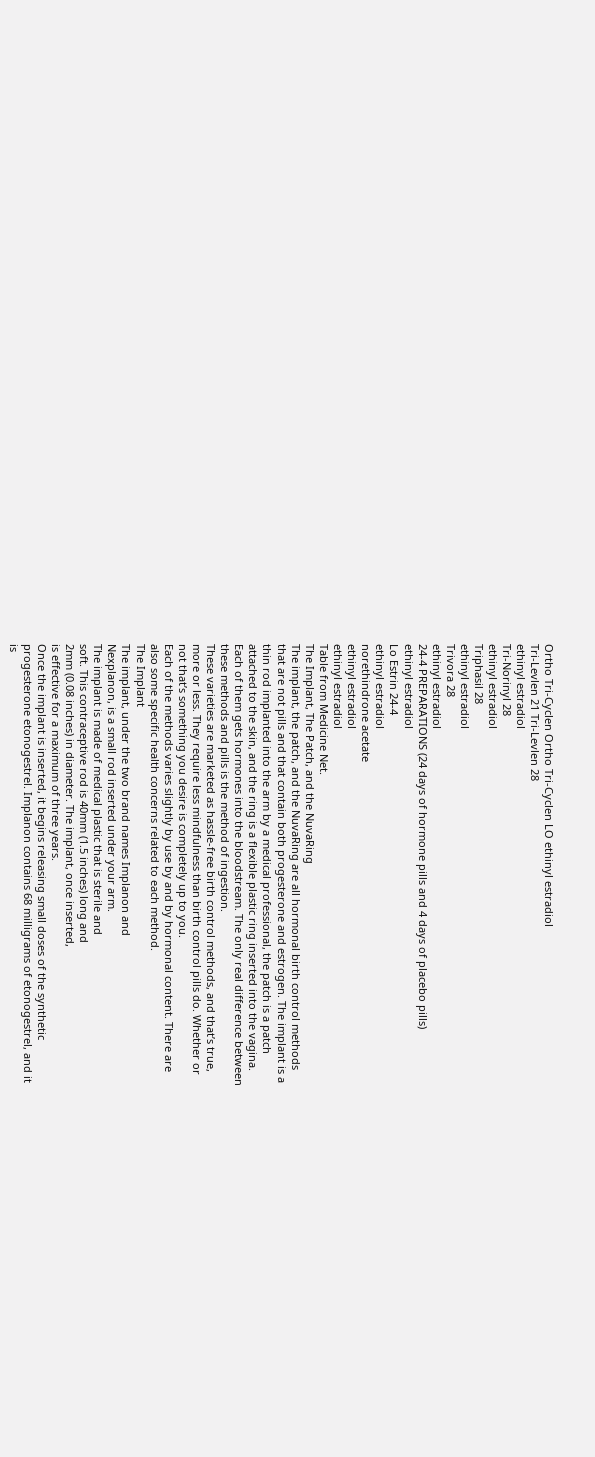Ortho Tri-Cyclen Ortho Tri-Cyclen LO ethinyl estradiol
Tri-Levlen 21 Tri-Levlen 28
ethinyl estradiol
Tri-Norinyl 28
ethinyl estradiol
Triphasil 28
ethinyl estradiol
Trivora 28
ethinyl estradiol
24-4 PREPARATIONS (24 days of hormone pills and 4 days of placebo pills)
ethinyl estradiol
Lo Estrin 24-4
ethinyl estradiol
norethindrone acetate
ethinyl estradiol
ethinyl estradiol
Table from Medicine Net.
The Implant, The Patch, and the NuvaRing
The implant, the patch, and the NuvaRing are all hormonal birth control methods
that are not pills and that contain both progesterone and estrogen. The implant is a
thin rod implanted into the arm by a medical professional, the patch is a patch
attached to the skin, and the ring is a flexible plastic ring inserted into the vagina.
Each of them gets hormones into the bloodstream. The only real difference between
these methods and pills is the method of ingestion.
These varieties are marketed as hassle-free birth control methods, and that’s true,
more or less. They require less mindfulness than birth control pills do. Whether or
not that’s something you desire is completely up to you.
Each of the methods varies slightly by use by and by hormonal content. There are
also some specific health concerns related to each method.
The Implant
The implant, under the two brand names Implanon and
Nexplanon, is a small rod inserted under your arm.
The implant is made of medical plastic that is sterile and
soft. This contraceptive rod is 40mm (1.5 inches) long and
2mm (0.08 inches) in diameter. The implant, once inserted,
is effective for a maximum of three years.
Once the implant is inserted, it begins releasing small doses of the synthetic
progesterone etonogestrel. Implanon contains 68 milligrams of etonogestrel, and it
is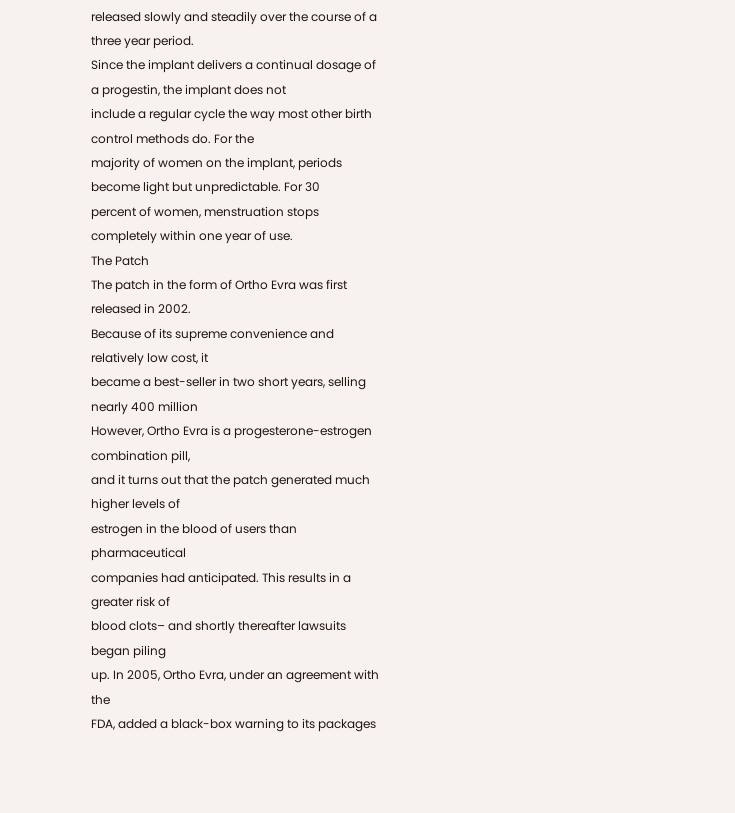released slowly and steadily over the course of a three year period.
Since the implant delivers a continual dosage of a progestin, the implant does not
include a regular cycle the way most other birth control methods do. For the
majority of women on the implant, periods become light but unpredictable. For 30
percent of women, menstruation stops completely within one year of use.
The Patch
The patch in the form of Ortho Evra was first released in 2002.
Because of its supreme convenience and relatively low cost, it
became a best-seller in two short years, selling nearly 400 million
However, Ortho Evra is a progesterone-estrogen combination pill,
and it turns out that the patch generated much higher levels of
estrogen in the blood of users than pharmaceutical
companies had anticipated. This results in a greater risk of
blood clots– and shortly thereafter lawsuits began piling
up. In 2005, Ortho Evra, under an agreement with the
FDA, added a black-box warning to its packages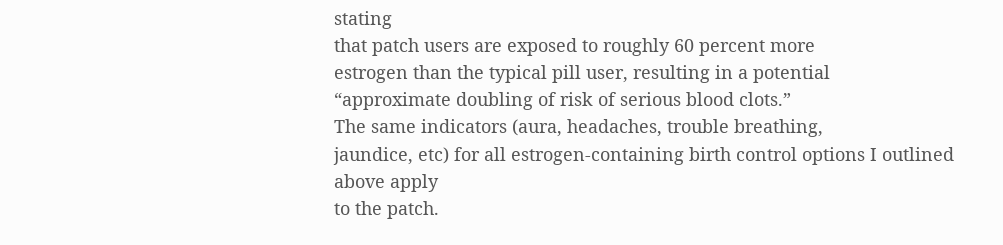stating
that patch users are exposed to roughly 60 percent more
estrogen than the typical pill user, resulting in a potential
“approximate doubling of risk of serious blood clots.”
The same indicators (aura, headaches, trouble breathing,
jaundice, etc) for all estrogen-containing birth control options I outlined above apply
to the patch.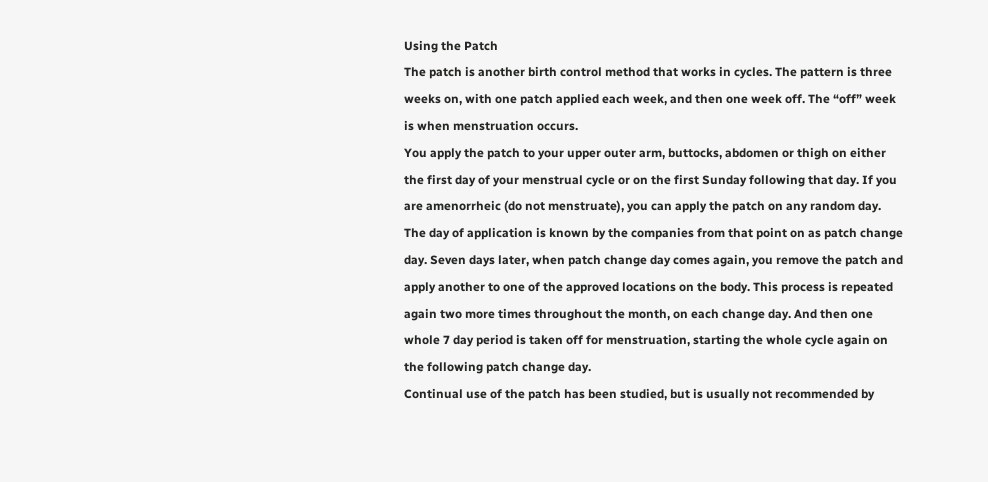Using the Patch
The patch is another birth control method that works in cycles. The pattern is three
weeks on, with one patch applied each week, and then one week off. The “off” week
is when menstruation occurs.
You apply the patch to your upper outer arm, buttocks, abdomen or thigh on either
the first day of your menstrual cycle or on the first Sunday following that day. If you
are amenorrheic (do not menstruate), you can apply the patch on any random day.
The day of application is known by the companies from that point on as patch change
day. Seven days later, when patch change day comes again, you remove the patch and
apply another to one of the approved locations on the body. This process is repeated
again two more times throughout the month, on each change day. And then one
whole 7 day period is taken off for menstruation, starting the whole cycle again on
the following patch change day.
Continual use of the patch has been studied, but is usually not recommended by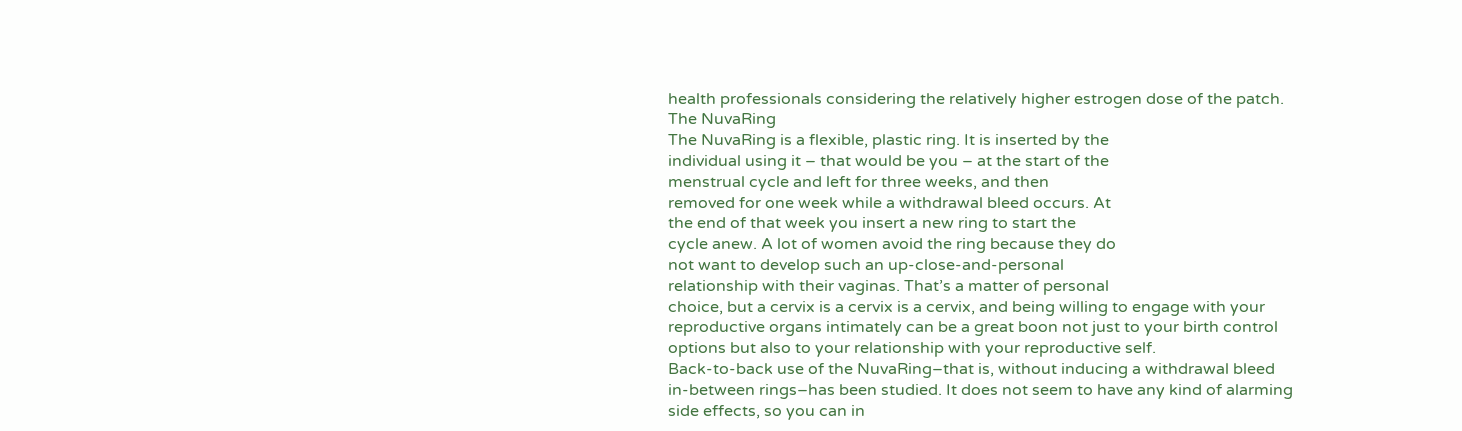health professionals considering the relatively higher estrogen dose of the patch.
The NuvaRing
The NuvaRing is a flexible, plastic ring. It is inserted by the
individual using it – that would be you – at the start of the
menstrual cycle and left for three weeks, and then
removed for one week while a withdrawal bleed occurs. At
the end of that week you insert a new ring to start the
cycle anew. A lot of women avoid the ring because they do
not want to develop such an up-close-and-personal
relationship with their vaginas. That’s a matter of personal
choice, but a cervix is a cervix is a cervix, and being willing to engage with your
reproductive organs intimately can be a great boon not just to your birth control
options but also to your relationship with your reproductive self.
Back-to-back use of the NuvaRing–that is, without inducing a withdrawal bleed
in-between rings–has been studied. It does not seem to have any kind of alarming
side effects, so you can in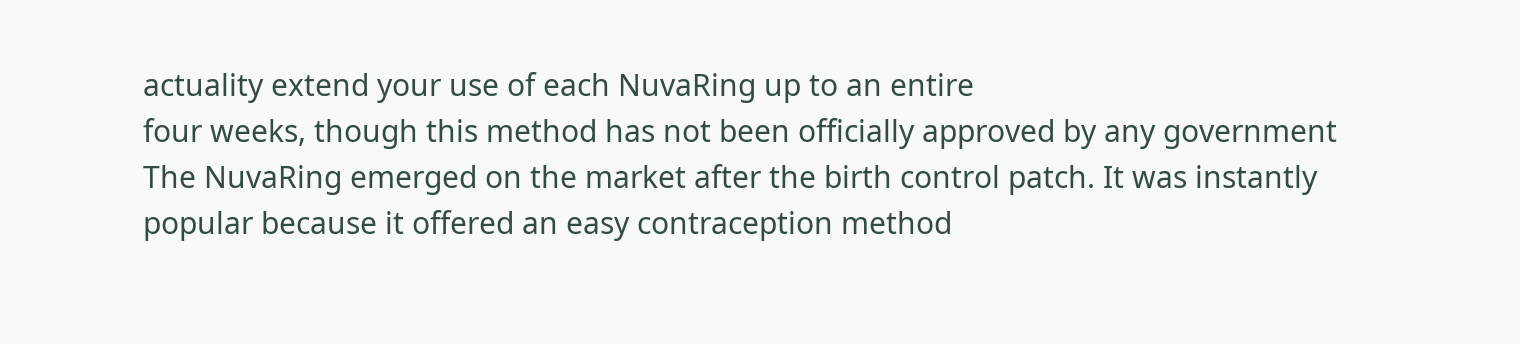actuality extend your use of each NuvaRing up to an entire
four weeks, though this method has not been officially approved by any government
The NuvaRing emerged on the market after the birth control patch. It was instantly
popular because it offered an easy contraception method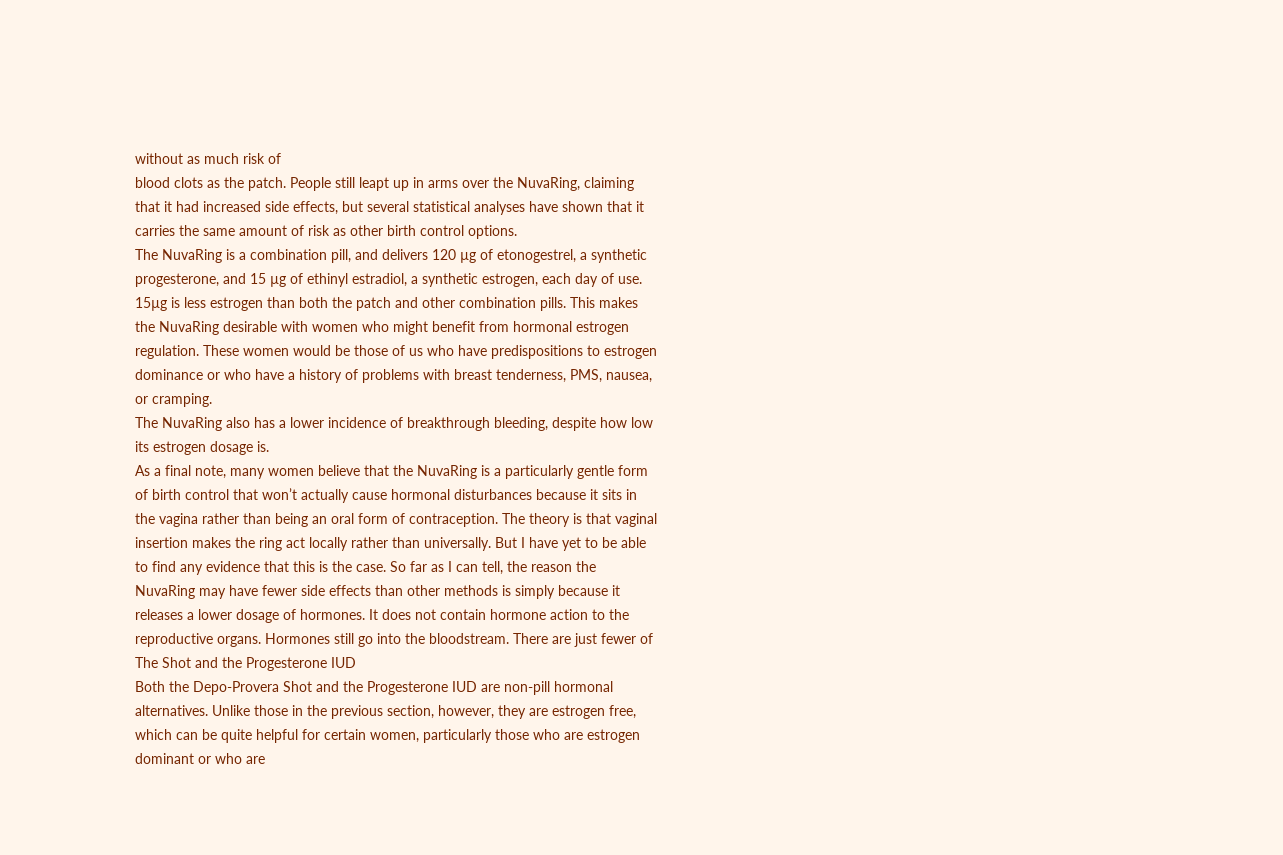without as much risk of
blood clots as the patch. People still leapt up in arms over the NuvaRing, claiming
that it had increased side effects, but several statistical analyses have shown that it
carries the same amount of risk as other birth control options.
The NuvaRing is a combination pill, and delivers 120 µg of etonogestrel, a synthetic
progesterone, and 15 µg of ethinyl estradiol, a synthetic estrogen, each day of use.
15µg is less estrogen than both the patch and other combination pills. This makes
the NuvaRing desirable with women who might benefit from hormonal estrogen
regulation. These women would be those of us who have predispositions to estrogen
dominance or who have a history of problems with breast tenderness, PMS, nausea,
or cramping.
The NuvaRing also has a lower incidence of breakthrough bleeding, despite how low
its estrogen dosage is.
As a final note, many women believe that the NuvaRing is a particularly gentle form
of birth control that won’t actually cause hormonal disturbances because it sits in
the vagina rather than being an oral form of contraception. The theory is that vaginal
insertion makes the ring act locally rather than universally. But I have yet to be able
to find any evidence that this is the case. So far as I can tell, the reason the
NuvaRing may have fewer side effects than other methods is simply because it
releases a lower dosage of hormones. It does not contain hormone action to the
reproductive organs. Hormones still go into the bloodstream. There are just fewer of
The Shot and the Progesterone IUD
Both the Depo-Provera Shot and the Progesterone IUD are non-pill hormonal
alternatives. Unlike those in the previous section, however, they are estrogen free,
which can be quite helpful for certain women, particularly those who are estrogen
dominant or who are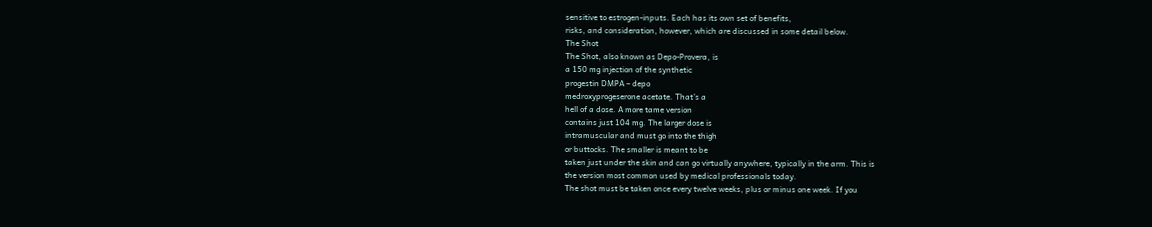sensitive to estrogen-inputs. Each has its own set of benefits,
risks, and consideration, however, which are discussed in some detail below.
The Shot
The Shot, also known as Depo-Provera, is
a 150 mg injection of the synthetic
progestin DMPA – depo
medroxyprogeserone acetate. That’s a
hell of a dose. A more tame version
contains just 104 mg. The larger dose is
intramuscular and must go into the thigh
or buttocks. The smaller is meant to be
taken just under the skin and can go virtually anywhere, typically in the arm. This is
the version most common used by medical professionals today.
The shot must be taken once every twelve weeks, plus or minus one week. If you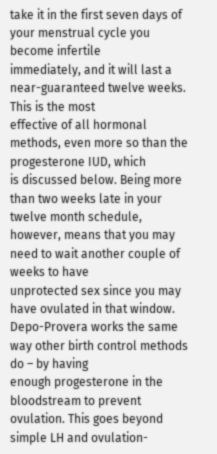take it in the first seven days of your menstrual cycle you become infertile
immediately, and it will last a near-guaranteed twelve weeks. This is the most
effective of all hormonal methods, even more so than the progesterone IUD, which
is discussed below. Being more than two weeks late in your twelve month schedule,
however, means that you may need to wait another couple of weeks to have
unprotected sex since you may have ovulated in that window.
Depo-Provera works the same way other birth control methods do – by having
enough progesterone in the bloodstream to prevent ovulation. This goes beyond
simple LH and ovulation-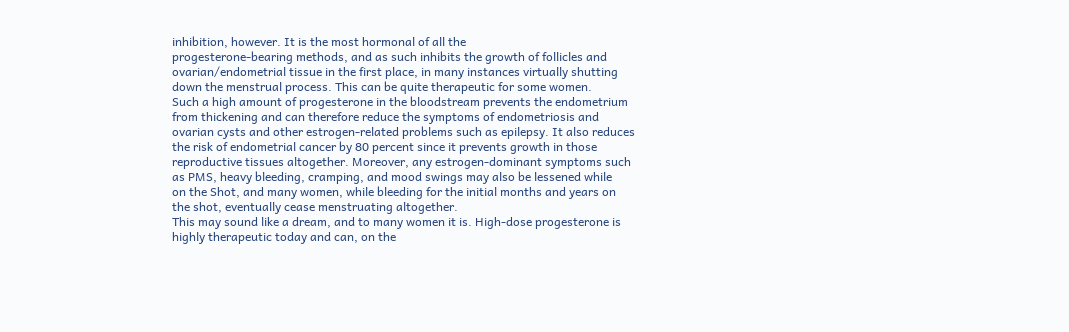inhibition, however. It is the most hormonal of all the
progesterone-bearing methods, and as such inhibits the growth of follicles and
ovarian/endometrial tissue in the first place, in many instances virtually shutting
down the menstrual process. This can be quite therapeutic for some women.
Such a high amount of progesterone in the bloodstream prevents the endometrium
from thickening and can therefore reduce the symptoms of endometriosis and
ovarian cysts and other estrogen-related problems such as epilepsy. It also reduces
the risk of endometrial cancer by 80 percent since it prevents growth in those
reproductive tissues altogether. Moreover, any estrogen-dominant symptoms such
as PMS, heavy bleeding, cramping, and mood swings may also be lessened while
on the Shot, and many women, while bleeding for the initial months and years on
the shot, eventually cease menstruating altogether.
This may sound like a dream, and to many women it is. High-dose progesterone is
highly therapeutic today and can, on the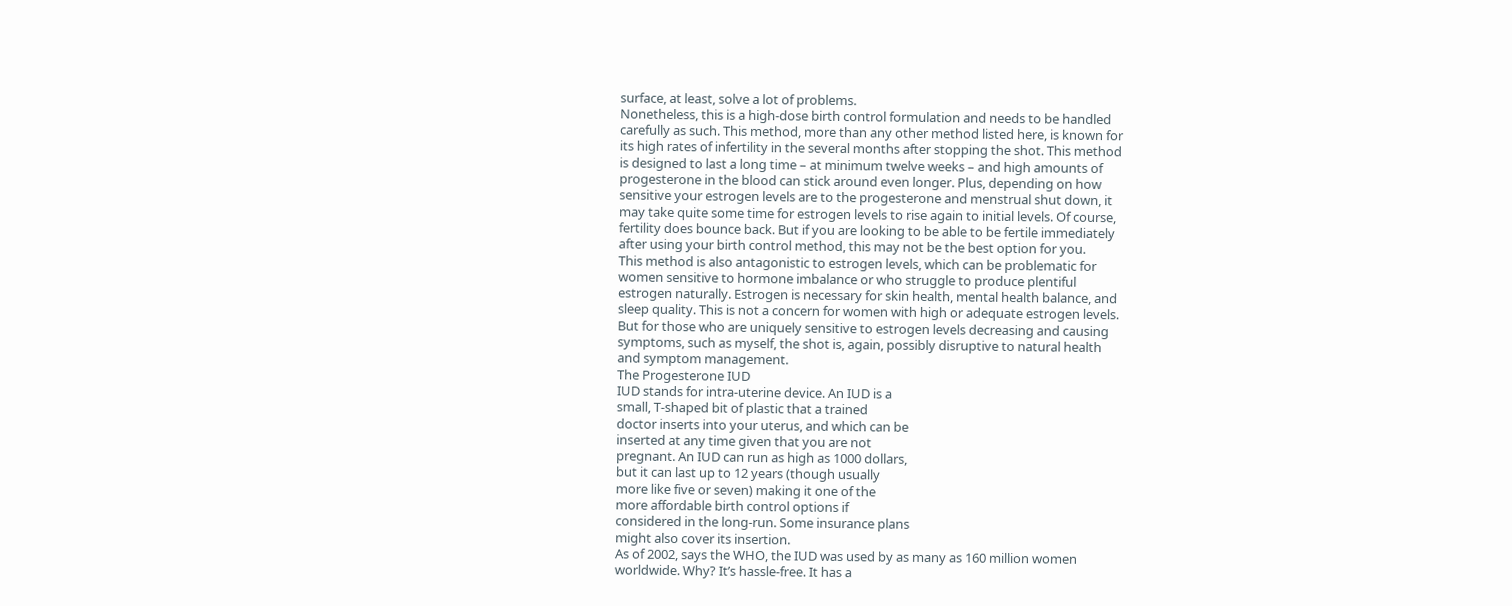surface, at least, solve a lot of problems.
Nonetheless, this is a high-dose birth control formulation and needs to be handled
carefully as such. This method, more than any other method listed here, is known for
its high rates of infertility in the several months after stopping the shot. This method
is designed to last a long time – at minimum twelve weeks – and high amounts of
progesterone in the blood can stick around even longer. Plus, depending on how
sensitive your estrogen levels are to the progesterone and menstrual shut down, it
may take quite some time for estrogen levels to rise again to initial levels. Of course,
fertility does bounce back. But if you are looking to be able to be fertile immediately
after using your birth control method, this may not be the best option for you.
This method is also antagonistic to estrogen levels, which can be problematic for
women sensitive to hormone imbalance or who struggle to produce plentiful
estrogen naturally. Estrogen is necessary for skin health, mental health balance, and
sleep quality. This is not a concern for women with high or adequate estrogen levels.
But for those who are uniquely sensitive to estrogen levels decreasing and causing
symptoms, such as myself, the shot is, again, possibly disruptive to natural health
and symptom management.
The Progesterone IUD
IUD stands for intra-uterine device. An IUD is a
small, T-shaped bit of plastic that a trained
doctor inserts into your uterus, and which can be
inserted at any time given that you are not
pregnant. An IUD can run as high as 1000 dollars,
but it can last up to 12 years (though usually
more like five or seven) making it one of the
more affordable birth control options if
considered in the long-run. Some insurance plans
might also cover its insertion.
As of 2002, says the WHO, the IUD was used by as many as 160 million women
worldwide. Why? It’s hassle-free. It has a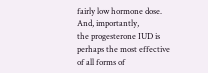fairly low hormone dose. And, importantly,
the progesterone IUD is perhaps the most effective of all forms of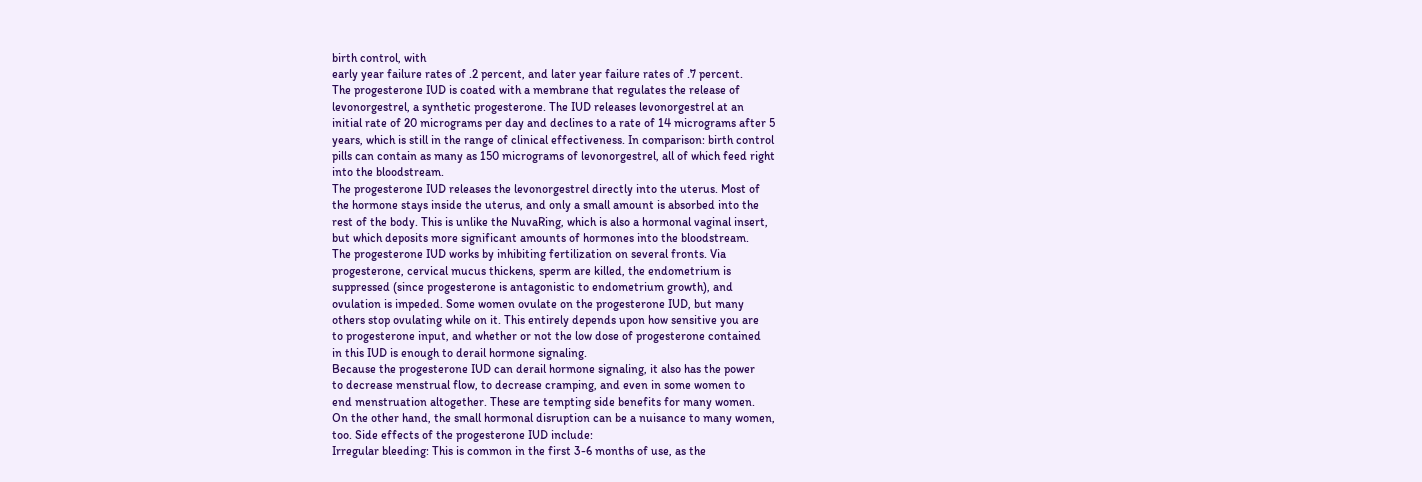birth control, with
early year failure rates of .2 percent, and later year failure rates of .7 percent.
The progesterone IUD is coated with a membrane that regulates the release of
levonorgestrel, a synthetic progesterone. The IUD releases levonorgestrel at an
initial rate of 20 micrograms per day and declines to a rate of 14 micrograms after 5
years, which is still in the range of clinical effectiveness. In comparison: birth control
pills can contain as many as 150 micrograms of levonorgestrel, all of which feed right
into the bloodstream.
The progesterone IUD releases the levonorgestrel directly into the uterus. Most of
the hormone stays inside the uterus, and only a small amount is absorbed into the
rest of the body. This is unlike the NuvaRing, which is also a hormonal vaginal insert,
but which deposits more significant amounts of hormones into the bloodstream.
The progesterone IUD works by inhibiting fertilization on several fronts. Via
progesterone, cervical mucus thickens, sperm are killed, the endometrium is
suppressed (since progesterone is antagonistic to endometrium growth), and
ovulation is impeded. Some women ovulate on the progesterone IUD, but many
others stop ovulating while on it. This entirely depends upon how sensitive you are
to progesterone input, and whether or not the low dose of progesterone contained
in this IUD is enough to derail hormone signaling.
Because the progesterone IUD can derail hormone signaling, it also has the power
to decrease menstrual flow, to decrease cramping, and even in some women to
end menstruation altogether. These are tempting side benefits for many women.
On the other hand, the small hormonal disruption can be a nuisance to many women,
too. Side effects of the progesterone IUD include:
Irregular bleeding: This is common in the first 3-6 months of use, as the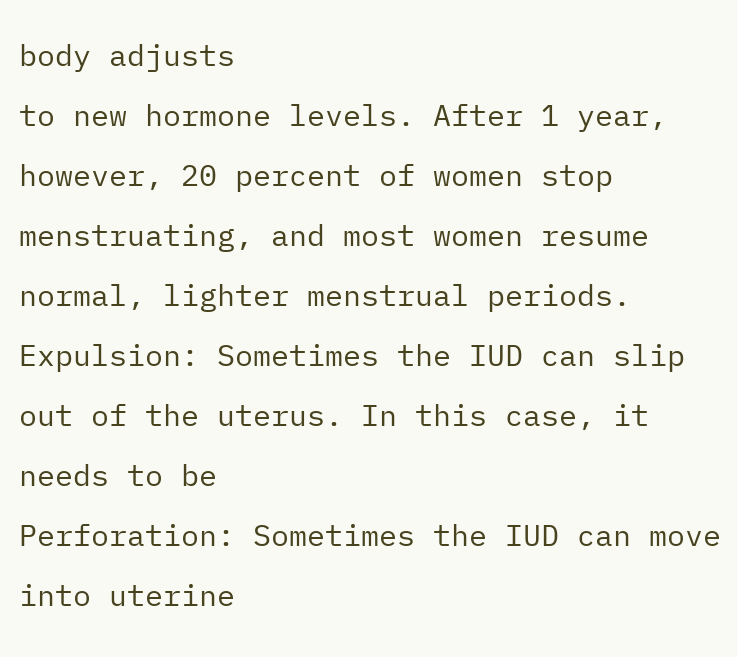body adjusts
to new hormone levels. After 1 year, however, 20 percent of women stop
menstruating, and most women resume normal, lighter menstrual periods.
Expulsion: Sometimes the IUD can slip out of the uterus. In this case, it needs to be
Perforation: Sometimes the IUD can move into uterine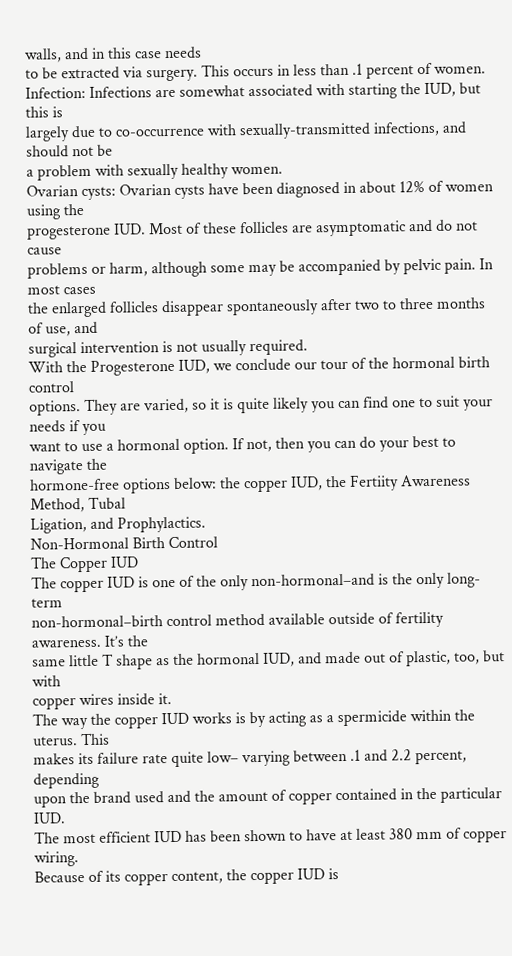walls, and in this case needs
to be extracted via surgery. This occurs in less than .1 percent of women.
Infection: Infections are somewhat associated with starting the IUD, but this is
largely due to co-occurrence with sexually-transmitted infections, and should not be
a problem with sexually healthy women.
Ovarian cysts: Ovarian cysts have been diagnosed in about 12% of women using the
progesterone IUD. Most of these follicles are asymptomatic and do not cause
problems or harm, although some may be accompanied by pelvic pain. In most cases
the enlarged follicles disappear spontaneously after two to three months of use, and
surgical intervention is not usually required.
With the Progesterone IUD, we conclude our tour of the hormonal birth control
options. They are varied, so it is quite likely you can find one to suit your needs if you
want to use a hormonal option. If not, then you can do your best to navigate the
hormone-free options below: the copper IUD, the Fertiity Awareness Method, Tubal
Ligation, and Prophylactics.
Non-Hormonal Birth Control
The Copper IUD
The copper IUD is one of the only non-hormonal–and is the only long-term
non-hormonal–birth control method available outside of fertility awareness. It’s the
same little T shape as the hormonal IUD, and made out of plastic, too, but with
copper wires inside it.
The way the copper IUD works is by acting as a spermicide within the uterus. This
makes its failure rate quite low– varying between .1 and 2.2 percent, depending
upon the brand used and the amount of copper contained in the particular IUD.
The most efficient IUD has been shown to have at least 380 mm of copper wiring.
Because of its copper content, the copper IUD is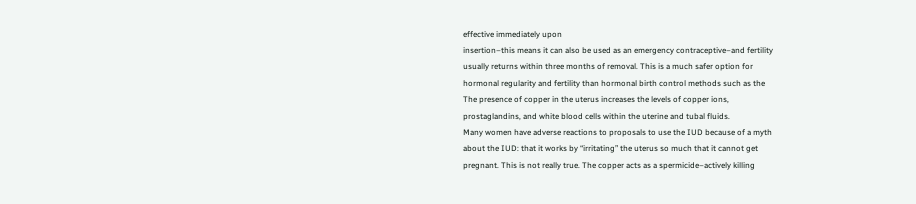effective immediately upon
insertion–this means it can also be used as an emergency contraceptive–and fertility
usually returns within three months of removal. This is a much safer option for
hormonal regularity and fertility than hormonal birth control methods such as the
The presence of copper in the uterus increases the levels of copper ions,
prostaglandins, and white blood cells within the uterine and tubal fluids.
Many women have adverse reactions to proposals to use the IUD because of a myth
about the IUD: that it works by “irritating” the uterus so much that it cannot get
pregnant. This is not really true. The copper acts as a spermicide–actively killing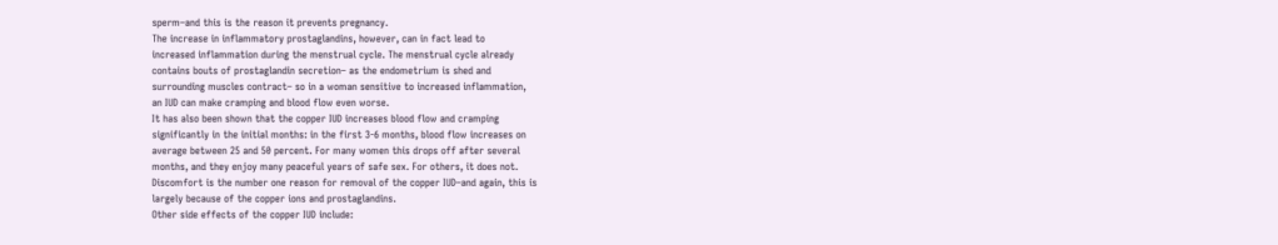sperm–and this is the reason it prevents pregnancy.
The increase in inflammatory prostaglandins, however, can in fact lead to
increased inflammation during the menstrual cycle. The menstrual cycle already
contains bouts of prostaglandin secretion– as the endometrium is shed and
surrounding muscles contract– so in a woman sensitive to increased inflammation,
an IUD can make cramping and blood flow even worse.
It has also been shown that the copper IUD increases blood flow and cramping
significantly in the initial months: in the first 3-6 months, blood flow increases on
average between 25 and 50 percent. For many women this drops off after several
months, and they enjoy many peaceful years of safe sex. For others, it does not.
Discomfort is the number one reason for removal of the copper IUD–and again, this is
largely because of the copper ions and prostaglandins.
Other side effects of the copper IUD include: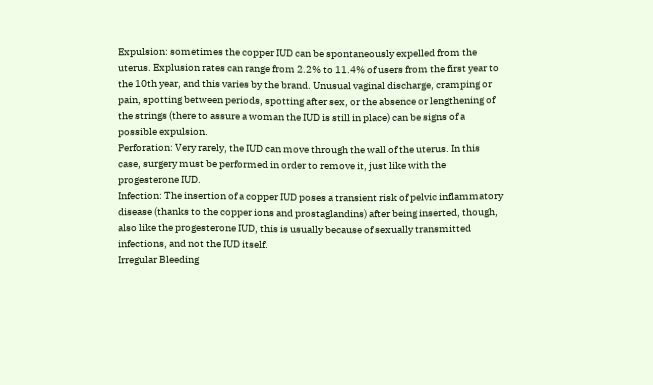Expulsion: sometimes the copper IUD can be spontaneously expelled from the
uterus. Explusion rates can range from 2.2% to 11.4% of users from the first year to
the 10th year, and this varies by the brand. Unusual vaginal discharge, cramping or
pain, spotting between periods, spotting after sex, or the absence or lengthening of
the strings (there to assure a woman the IUD is still in place) can be signs of a
possible expulsion.
Perforation: Very rarely, the IUD can move through the wall of the uterus. In this
case, surgery must be performed in order to remove it, just like with the
progesterone IUD.
Infection: The insertion of a copper IUD poses a transient risk of pelvic inflammatory
disease (thanks to the copper ions and prostaglandins) after being inserted, though,
also like the progesterone IUD, this is usually because of sexually transmitted
infections, and not the IUD itself.
Irregular Bleeding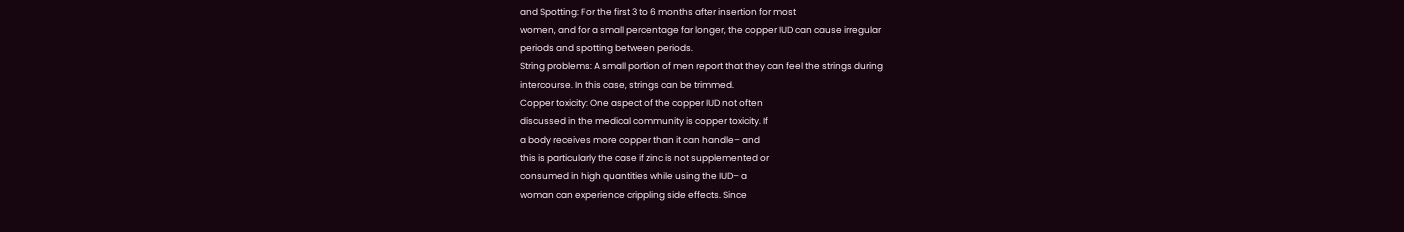and Spotting: For the first 3 to 6 months after insertion for most
women, and for a small percentage far longer, the copper IUD can cause irregular
periods and spotting between periods.
String problems: A small portion of men report that they can feel the strings during
intercourse. In this case, strings can be trimmed.
Copper toxicity: One aspect of the copper IUD not often
discussed in the medical community is copper toxicity. If
a body receives more copper than it can handle– and
this is particularly the case if zinc is not supplemented or
consumed in high quantities while using the IUD– a
woman can experience crippling side effects. Since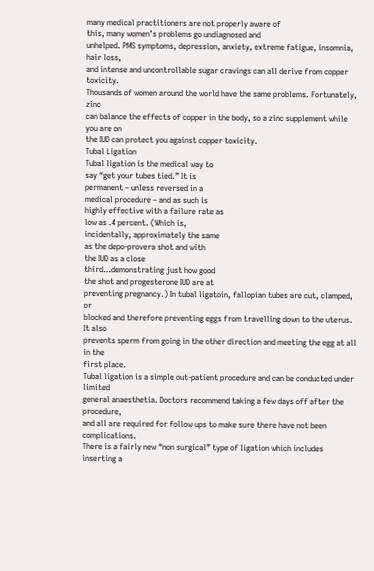many medical practitioners are not properly aware of
this, many women’s problems go undiagnosed and
unhelped. PMS symptoms, depression, anxiety, extreme fatigue, insomnia, hair loss,
and intense and uncontrollable sugar cravings can all derive from copper toxicity.
Thousands of women around the world have the same problems. Fortunately, zinc
can balance the effects of copper in the body, so a zinc supplement while you are on
the IUD can protect you against copper toxicity.
Tubal Ligation
Tubal ligation is the medical way to
say “get your tubes tied.” It is
permanent – unless reversed in a
medical procedure – and as such is
highly effective with a failure rate as
low as .4 percent. (Which is,
incidentally, approximately the same
as the depo-provera shot and with
the IUD as a close
third…demonstrating just how good
the shot and progesterone IUD are at
preventing pregnancy.) In tubal ligatoin, fallopian tubes are cut, clamped, or
blocked and therefore preventing eggs from travelling down to the uterus. It also
prevents sperm from going in the other direction and meeting the egg at all in the
first place.
Tubal ligation is a simple out-patient procedure and can be conducted under limited
general anaesthetia. Doctors recommend taking a few days off after the procedure,
and all are required for follow ups to make sure there have not been complications.
There is a fairly new “non surgical” type of ligation which includes inserting a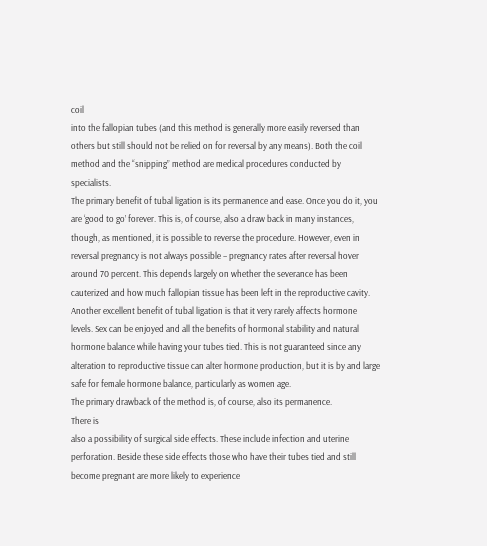coil
into the fallopian tubes (and this method is generally more easily reversed than
others but still should not be relied on for reversal by any means). Both the coil
method and the “snipping” method are medical procedures conducted by specialists.
The primary benefit of tubal ligation is its permanence and ease. Once you do it, you
are ‘good to go’ forever. This is, of course, also a draw back in many instances,
though, as mentioned, it is possible to reverse the procedure. However, even in
reversal pregnancy is not always possible – pregnancy rates after reversal hover
around 70 percent. This depends largely on whether the severance has been
cauterized and how much fallopian tissue has been left in the reproductive cavity.
Another excellent benefit of tubal ligation is that it very rarely affects hormone
levels. Sex can be enjoyed and all the benefits of hormonal stability and natural
hormone balance while having your tubes tied. This is not guaranteed since any
alteration to reproductive tissue can alter hormone production, but it is by and large
safe for female hormone balance, particularly as women age.
The primary drawback of the method is, of course, also its permanence.
There is
also a possibility of surgical side effects. These include infection and uterine
perforation. Beside these side effects those who have their tubes tied and still
become pregnant are more likely to experience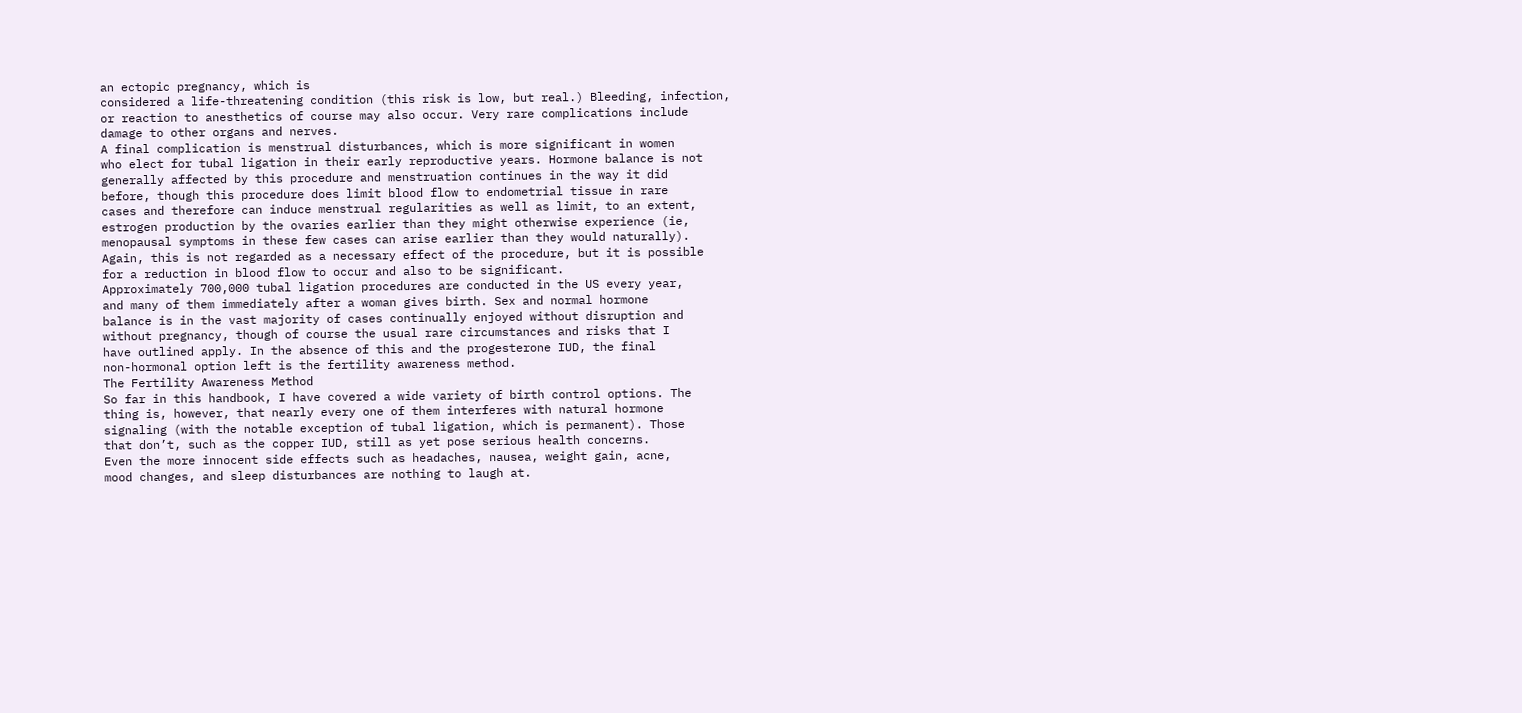an ectopic pregnancy, which is
considered a life-threatening condition (this risk is low, but real.) Bleeding, infection,
or reaction to anesthetics of course may also occur. Very rare complications include
damage to other organs and nerves.
A final complication is menstrual disturbances, which is more significant in women
who elect for tubal ligation in their early reproductive years. Hormone balance is not
generally affected by this procedure and menstruation continues in the way it did
before, though this procedure does limit blood flow to endometrial tissue in rare
cases and therefore can induce menstrual regularities as well as limit, to an extent,
estrogen production by the ovaries earlier than they might otherwise experience (ie,
menopausal symptoms in these few cases can arise earlier than they would naturally).
Again, this is not regarded as a necessary effect of the procedure, but it is possible
for a reduction in blood flow to occur and also to be significant.
Approximately 700,000 tubal ligation procedures are conducted in the US every year,
and many of them immediately after a woman gives birth. Sex and normal hormone
balance is in the vast majority of cases continually enjoyed without disruption and
without pregnancy, though of course the usual rare circumstances and risks that I
have outlined apply. In the absence of this and the progesterone IUD, the final
non-hormonal option left is the fertility awareness method.
The Fertility Awareness Method
So far in this handbook, I have covered a wide variety of birth control options. The
thing is, however, that nearly every one of them interferes with natural hormone
signaling (with the notable exception of tubal ligation, which is permanent). Those
that don’t, such as the copper IUD, still as yet pose serious health concerns.
Even the more innocent side effects such as headaches, nausea, weight gain, acne,
mood changes, and sleep disturbances are nothing to laugh at.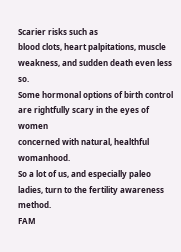Scarier risks such as
blood clots, heart palpitations, muscle weakness, and sudden death even less so.
Some hormonal options of birth control are rightfully scary in the eyes of women
concerned with natural, healthful womanhood.
So a lot of us, and especially paleo ladies, turn to the fertility awareness method.
FAM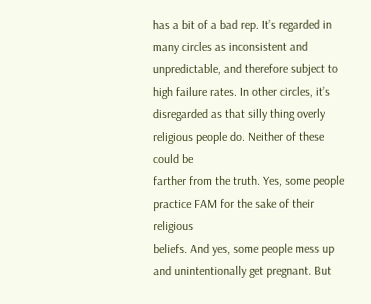has a bit of a bad rep. It’s regarded in many circles as inconsistent and
unpredictable, and therefore subject to high failure rates. In other circles, it’s
disregarded as that silly thing overly religious people do. Neither of these could be
farther from the truth. Yes, some people practice FAM for the sake of their religious
beliefs. And yes, some people mess up and unintentionally get pregnant. But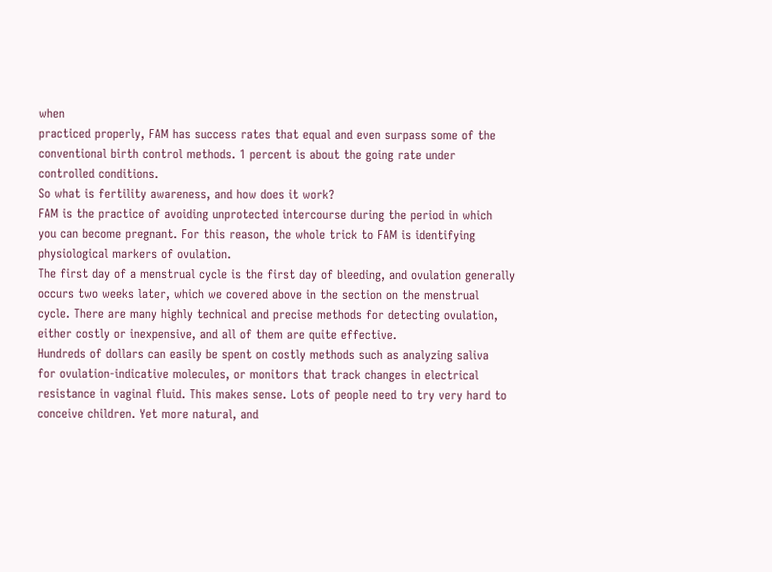when
practiced properly, FAM has success rates that equal and even surpass some of the
conventional birth control methods. 1 percent is about the going rate under
controlled conditions.
So what is fertility awareness, and how does it work?
FAM is the practice of avoiding unprotected intercourse during the period in which
you can become pregnant. For this reason, the whole trick to FAM is identifying
physiological markers of ovulation.
The first day of a menstrual cycle is the first day of bleeding, and ovulation generally
occurs two weeks later, which we covered above in the section on the menstrual
cycle. There are many highly technical and precise methods for detecting ovulation,
either costly or inexpensive, and all of them are quite effective.
Hundreds of dollars can easily be spent on costly methods such as analyzing saliva
for ovulation-indicative molecules, or monitors that track changes in electrical
resistance in vaginal fluid. This makes sense. Lots of people need to try very hard to
conceive children. Yet more natural, and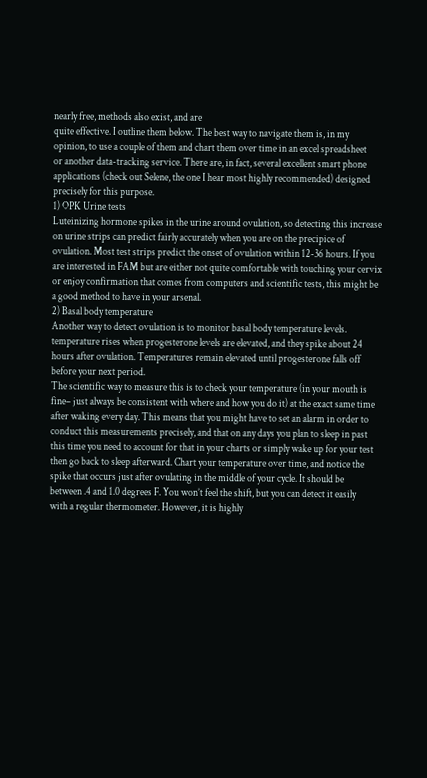nearly free, methods also exist, and are
quite effective. I outline them below. The best way to navigate them is, in my
opinion, to use a couple of them and chart them over time in an excel spreadsheet
or another data-tracking service. There are, in fact, several excellent smart phone
applications (check out Selene, the one I hear most highly recommended) designed
precisely for this purpose.
1) OPK Urine tests
Luteinizing hormone spikes in the urine around ovulation, so detecting this increase
on urine strips can predict fairly accurately when you are on the precipice of
ovulation. Most test strips predict the onset of ovulation within 12-36 hours. If you
are interested in FAM but are either not quite comfortable with touching your cervix
or enjoy confirmation that comes from computers and scientific tests, this might be
a good method to have in your arsenal.
2) Basal body temperature
Another way to detect ovulation is to monitor basal body temperature levels.
temperature rises when progesterone levels are elevated, and they spike about 24
hours after ovulation. Temperatures remain elevated until progesterone falls off
before your next period.
The scientific way to measure this is to check your temperature (in your mouth is
fine– just always be consistent with where and how you do it) at the exact same time
after waking every day. This means that you might have to set an alarm in order to
conduct this measurements precisely, and that on any days you plan to sleep in past
this time you need to account for that in your charts or simply wake up for your test
then go back to sleep afterward. Chart your temperature over time, and notice the
spike that occurs just after ovulating in the middle of your cycle. It should be
between .4 and 1.0 degrees F. You won’t feel the shift, but you can detect it easily
with a regular thermometer. However, it is highly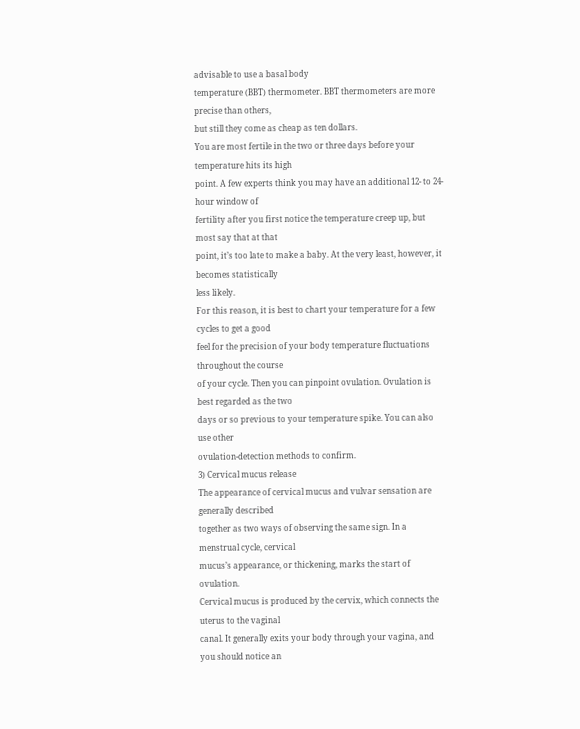advisable to use a basal body
temperature (BBT) thermometer. BBT thermometers are more precise than others,
but still they come as cheap as ten dollars.
You are most fertile in the two or three days before your temperature hits its high
point. A few experts think you may have an additional 12- to 24-hour window of
fertility after you first notice the temperature creep up, but most say that at that
point, it’s too late to make a baby. At the very least, however, it becomes statistically
less likely.
For this reason, it is best to chart your temperature for a few cycles to get a good
feel for the precision of your body temperature fluctuations throughout the course
of your cycle. Then you can pinpoint ovulation. Ovulation is best regarded as the two
days or so previous to your temperature spike. You can also use other
ovulation-detection methods to confirm.
3) Cervical mucus release
The appearance of cervical mucus and vulvar sensation are generally described
together as two ways of observing the same sign. In a menstrual cycle, cervical
mucus’s appearance, or thickening, marks the start of ovulation.
Cervical mucus is produced by the cervix, which connects the uterus to the vaginal
canal. It generally exits your body through your vagina, and you should notice an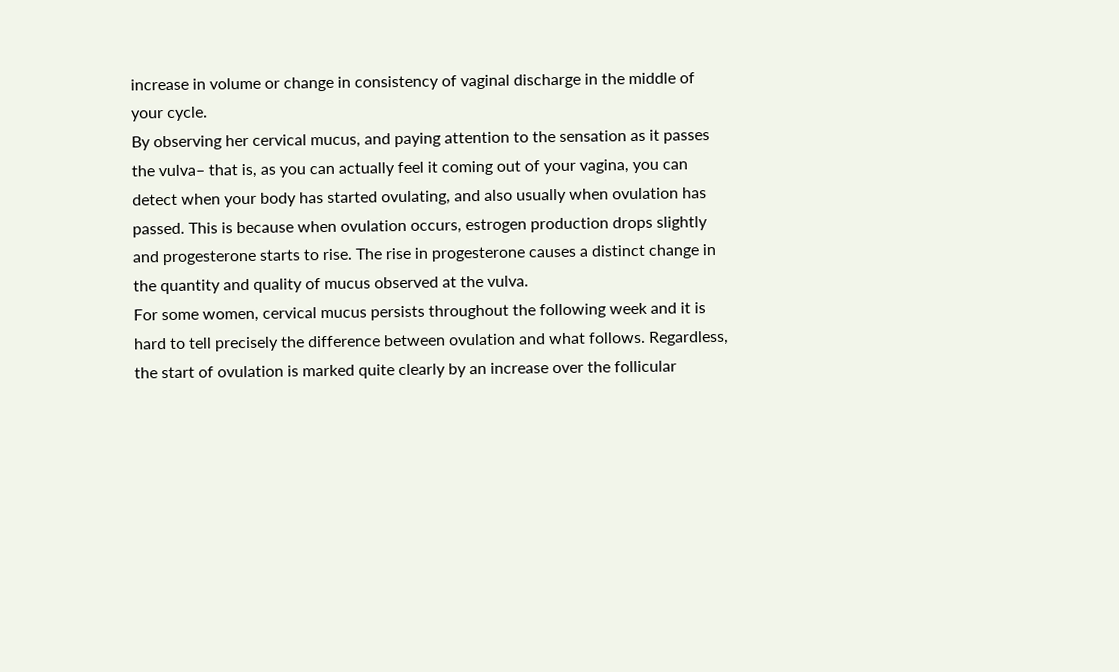increase in volume or change in consistency of vaginal discharge in the middle of
your cycle.
By observing her cervical mucus, and paying attention to the sensation as it passes
the vulva– that is, as you can actually feel it coming out of your vagina, you can
detect when your body has started ovulating, and also usually when ovulation has
passed. This is because when ovulation occurs, estrogen production drops slightly
and progesterone starts to rise. The rise in progesterone causes a distinct change in
the quantity and quality of mucus observed at the vulva.
For some women, cervical mucus persists throughout the following week and it is
hard to tell precisely the difference between ovulation and what follows. Regardless,
the start of ovulation is marked quite clearly by an increase over the follicular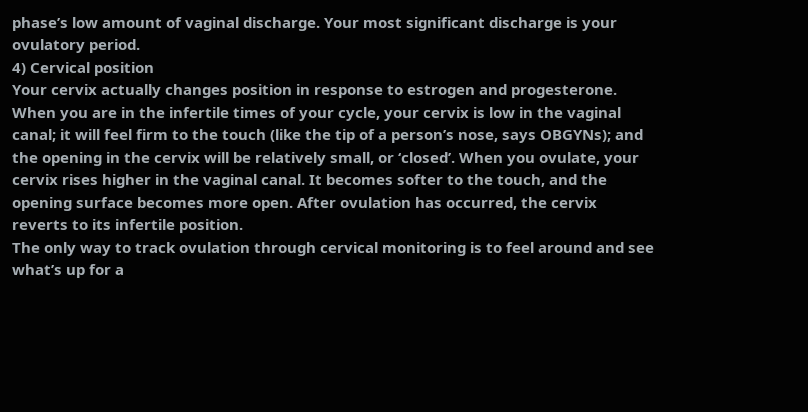phase’s low amount of vaginal discharge. Your most significant discharge is your
ovulatory period.
4) Cervical position
Your cervix actually changes position in response to estrogen and progesterone.
When you are in the infertile times of your cycle, your cervix is low in the vaginal
canal; it will feel firm to the touch (like the tip of a person’s nose, says OBGYNs); and
the opening in the cervix will be relatively small, or ‘closed’. When you ovulate, your
cervix rises higher in the vaginal canal. It becomes softer to the touch, and the
opening surface becomes more open. After ovulation has occurred, the cervix
reverts to its infertile position.
The only way to track ovulation through cervical monitoring is to feel around and see
what’s up for a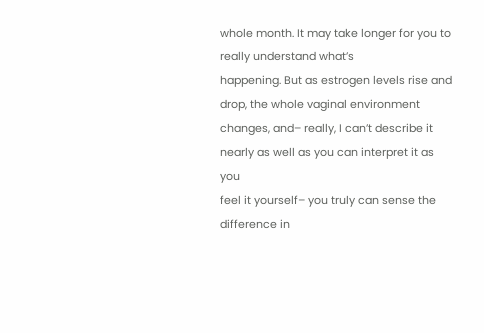whole month. It may take longer for you to really understand what’s
happening. But as estrogen levels rise and drop, the whole vaginal environment
changes, and– really, I can’t describe it nearly as well as you can interpret it as you
feel it yourself– you truly can sense the difference in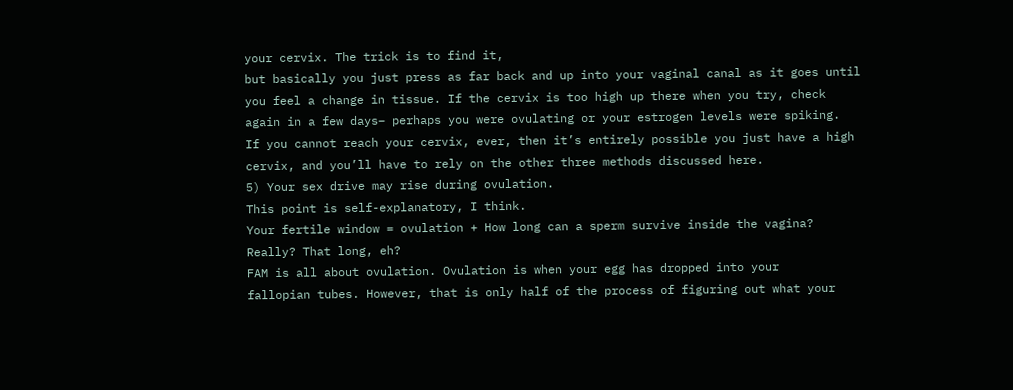your cervix. The trick is to find it,
but basically you just press as far back and up into your vaginal canal as it goes until
you feel a change in tissue. If the cervix is too high up there when you try, check
again in a few days– perhaps you were ovulating or your estrogen levels were spiking.
If you cannot reach your cervix, ever, then it’s entirely possible you just have a high
cervix, and you’ll have to rely on the other three methods discussed here.
5) Your sex drive may rise during ovulation.
This point is self-explanatory, I think.
Your fertile window = ovulation + How long can a sperm survive inside the vagina?
Really? That long, eh?
FAM is all about ovulation. Ovulation is when your egg has dropped into your
fallopian tubes. However, that is only half of the process of figuring out what your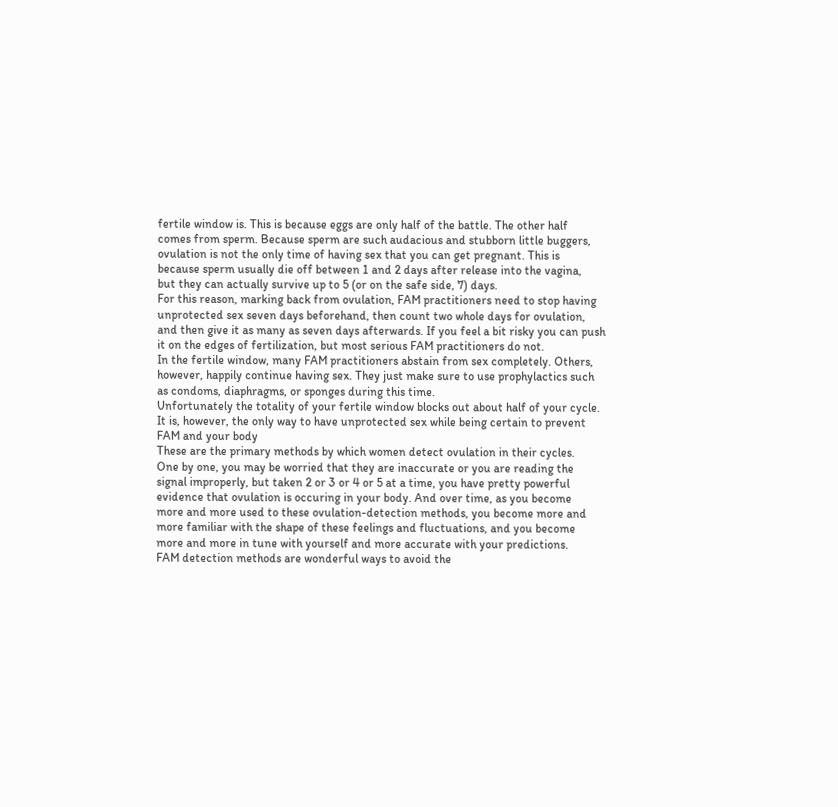fertile window is. This is because eggs are only half of the battle. The other half
comes from sperm. Because sperm are such audacious and stubborn little buggers,
ovulation is not the only time of having sex that you can get pregnant. This is
because sperm usually die off between 1 and 2 days after release into the vagina,
but they can actually survive up to 5 (or on the safe side, 7) days.
For this reason, marking back from ovulation, FAM practitioners need to stop having
unprotected sex seven days beforehand, then count two whole days for ovulation,
and then give it as many as seven days afterwards. If you feel a bit risky you can push
it on the edges of fertilization, but most serious FAM practitioners do not.
In the fertile window, many FAM practitioners abstain from sex completely. Others,
however, happily continue having sex. They just make sure to use prophylactics such
as condoms, diaphragms, or sponges during this time.
Unfortunately the totality of your fertile window blocks out about half of your cycle.
It is, however, the only way to have unprotected sex while being certain to prevent
FAM and your body
These are the primary methods by which women detect ovulation in their cycles.
One by one, you may be worried that they are inaccurate or you are reading the
signal improperly, but taken 2 or 3 or 4 or 5 at a time, you have pretty powerful
evidence that ovulation is occuring in your body. And over time, as you become
more and more used to these ovulation-detection methods, you become more and
more familiar with the shape of these feelings and fluctuations, and you become
more and more in tune with yourself and more accurate with your predictions.
FAM detection methods are wonderful ways to avoid the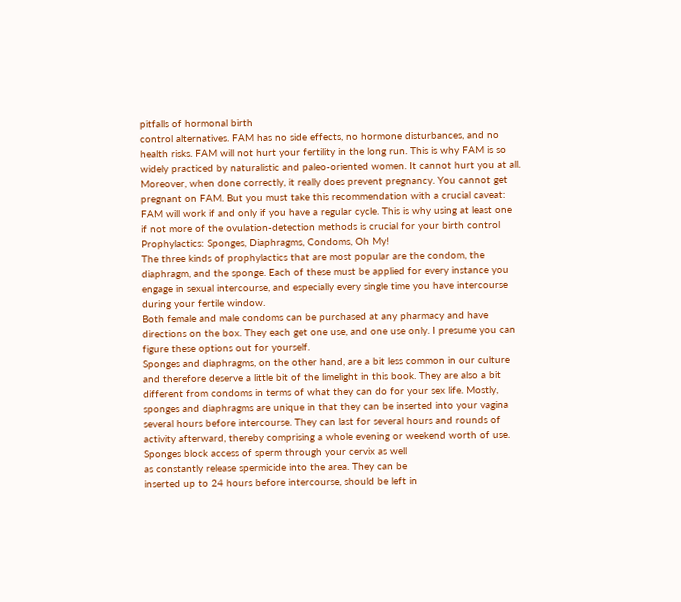pitfalls of hormonal birth
control alternatives. FAM has no side effects, no hormone disturbances, and no
health risks. FAM will not hurt your fertility in the long run. This is why FAM is so
widely practiced by naturalistic and paleo-oriented women. It cannot hurt you at all.
Moreover, when done correctly, it really does prevent pregnancy. You cannot get
pregnant on FAM. But you must take this recommendation with a crucial caveat:
FAM will work if and only if you have a regular cycle. This is why using at least one
if not more of the ovulation-detection methods is crucial for your birth control
Prophylactics: Sponges, Diaphragms, Condoms, Oh My!
The three kinds of prophylactics that are most popular are the condom, the
diaphragm, and the sponge. Each of these must be applied for every instance you
engage in sexual intercourse, and especially every single time you have intercourse
during your fertile window.
Both female and male condoms can be purchased at any pharmacy and have
directions on the box. They each get one use, and one use only. I presume you can
figure these options out for yourself.
Sponges and diaphragms, on the other hand, are a bit less common in our culture
and therefore deserve a little bit of the limelight in this book. They are also a bit
different from condoms in terms of what they can do for your sex life. Mostly,
sponges and diaphragms are unique in that they can be inserted into your vagina
several hours before intercourse. They can last for several hours and rounds of
activity afterward, thereby comprising a whole evening or weekend worth of use.
Sponges block access of sperm through your cervix as well
as constantly release spermicide into the area. They can be
inserted up to 24 hours before intercourse, should be left in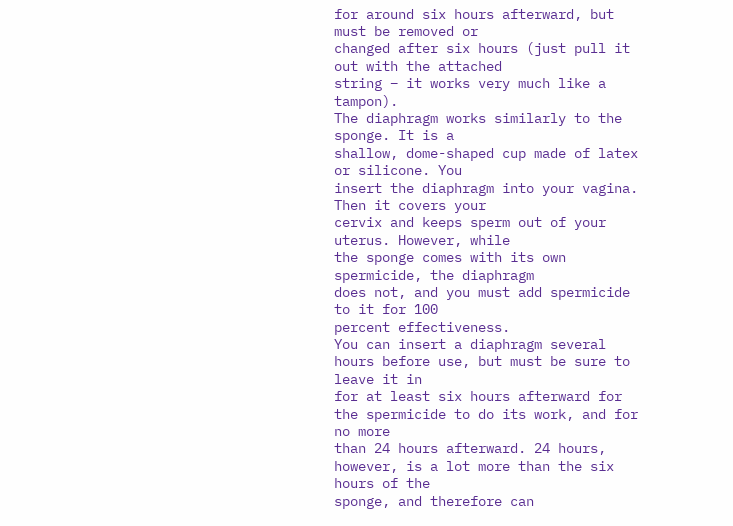for around six hours afterward, but must be removed or
changed after six hours (just pull it out with the attached
string – it works very much like a tampon).
The diaphragm works similarly to the sponge. It is a
shallow, dome-shaped cup made of latex or silicone. You
insert the diaphragm into your vagina. Then it covers your
cervix and keeps sperm out of your uterus. However, while
the sponge comes with its own spermicide, the diaphragm
does not, and you must add spermicide to it for 100
percent effectiveness.
You can insert a diaphragm several hours before use, but must be sure to leave it in
for at least six hours afterward for the spermicide to do its work, and for no more
than 24 hours afterward. 24 hours, however, is a lot more than the six hours of the
sponge, and therefore can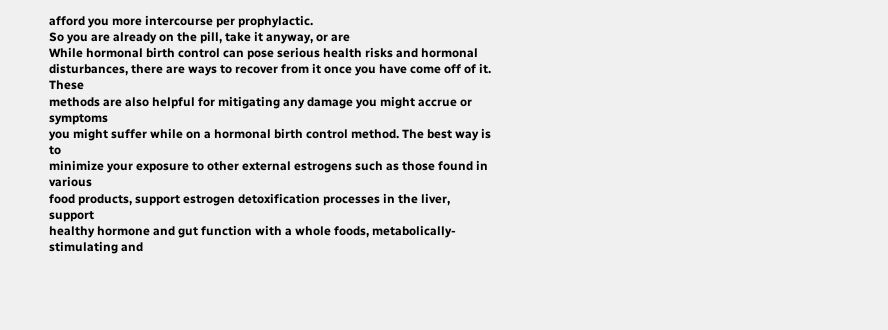afford you more intercourse per prophylactic.
So you are already on the pill, take it anyway, or are
While hormonal birth control can pose serious health risks and hormonal
disturbances, there are ways to recover from it once you have come off of it. These
methods are also helpful for mitigating any damage you might accrue or symptoms
you might suffer while on a hormonal birth control method. The best way is to
minimize your exposure to other external estrogens such as those found in various
food products, support estrogen detoxification processes in the liver, support
healthy hormone and gut function with a whole foods, metabolically-stimulating and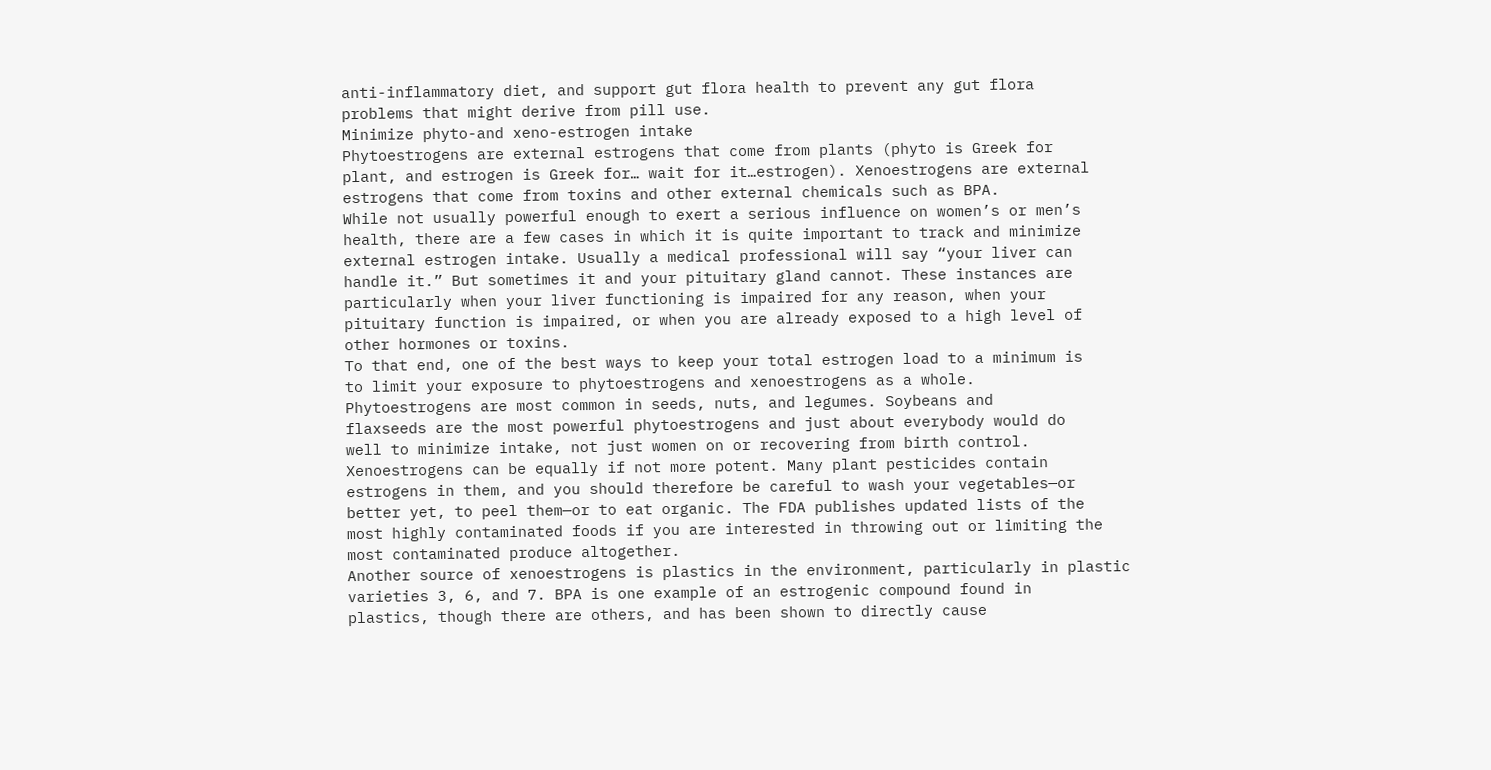anti-inflammatory diet, and support gut flora health to prevent any gut flora
problems that might derive from pill use.
Minimize phyto-and xeno-estrogen intake
Phytoestrogens are external estrogens that come from plants (phyto is Greek for
plant, and estrogen is Greek for… wait for it…estrogen). Xenoestrogens are external
estrogens that come from toxins and other external chemicals such as BPA.
While not usually powerful enough to exert a serious influence on women’s or men’s
health, there are a few cases in which it is quite important to track and minimize
external estrogen intake. Usually a medical professional will say “your liver can
handle it.” But sometimes it and your pituitary gland cannot. These instances are
particularly when your liver functioning is impaired for any reason, when your
pituitary function is impaired, or when you are already exposed to a high level of
other hormones or toxins.
To that end, one of the best ways to keep your total estrogen load to a minimum is
to limit your exposure to phytoestrogens and xenoestrogens as a whole.
Phytoestrogens are most common in seeds, nuts, and legumes. Soybeans and
flaxseeds are the most powerful phytoestrogens and just about everybody would do
well to minimize intake, not just women on or recovering from birth control.
Xenoestrogens can be equally if not more potent. Many plant pesticides contain
estrogens in them, and you should therefore be careful to wash your vegetables—or
better yet, to peel them—or to eat organic. The FDA publishes updated lists of the
most highly contaminated foods if you are interested in throwing out or limiting the
most contaminated produce altogether.
Another source of xenoestrogens is plastics in the environment, particularly in plastic
varieties 3, 6, and 7. BPA is one example of an estrogenic compound found in
plastics, though there are others, and has been shown to directly cause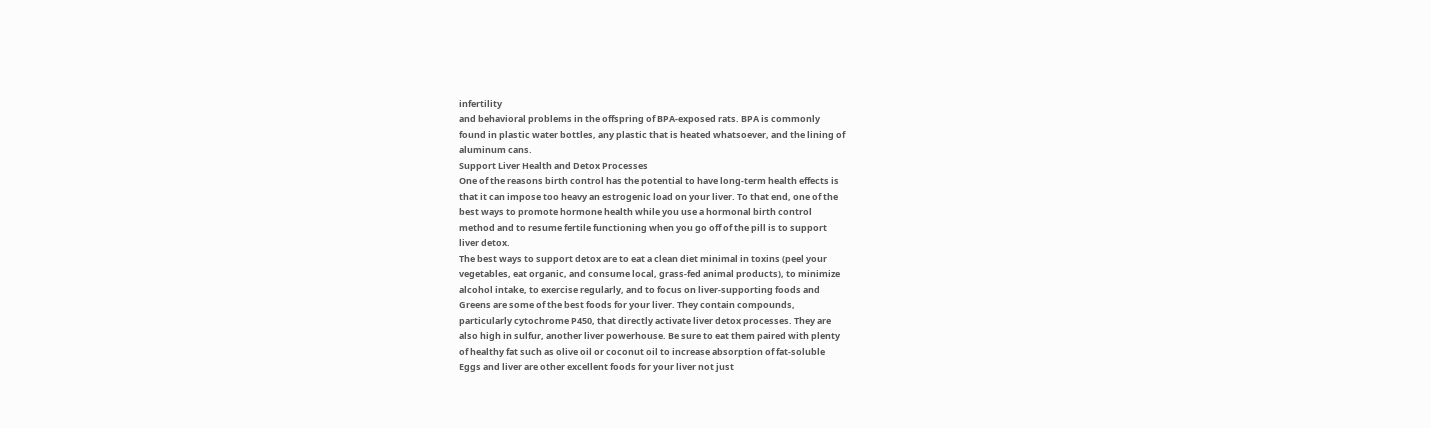infertility
and behavioral problems in the offspring of BPA-exposed rats. BPA is commonly
found in plastic water bottles, any plastic that is heated whatsoever, and the lining of
aluminum cans.
Support Liver Health and Detox Processes
One of the reasons birth control has the potential to have long-term health effects is
that it can impose too heavy an estrogenic load on your liver. To that end, one of the
best ways to promote hormone health while you use a hormonal birth control
method and to resume fertile functioning when you go off of the pill is to support
liver detox.
The best ways to support detox are to eat a clean diet minimal in toxins (peel your
vegetables, eat organic, and consume local, grass-fed animal products), to minimize
alcohol intake, to exercise regularly, and to focus on liver-supporting foods and
Greens are some of the best foods for your liver. They contain compounds,
particularly cytochrome P450, that directly activate liver detox processes. They are
also high in sulfur, another liver powerhouse. Be sure to eat them paired with plenty
of healthy fat such as olive oil or coconut oil to increase absorption of fat-soluble
Eggs and liver are other excellent foods for your liver not just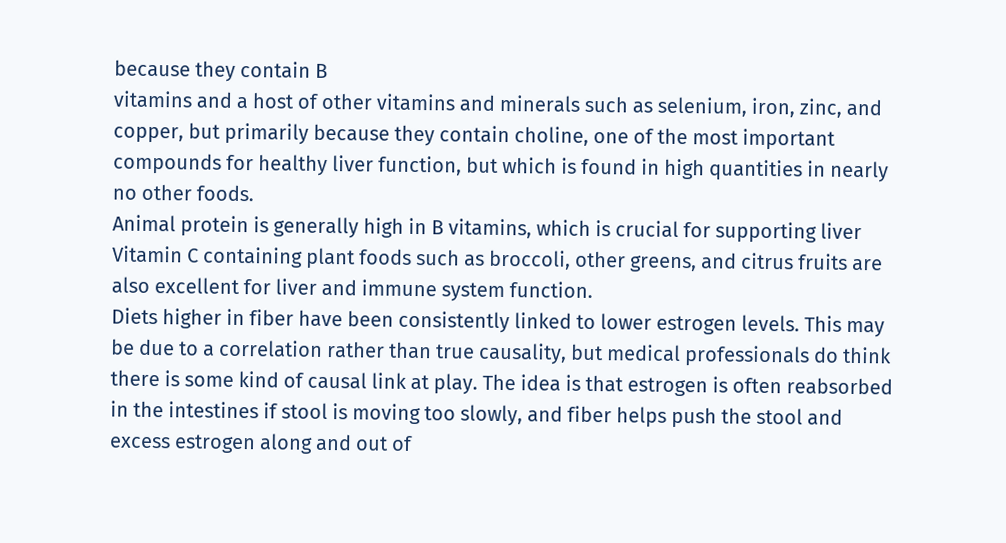because they contain B
vitamins and a host of other vitamins and minerals such as selenium, iron, zinc, and
copper, but primarily because they contain choline, one of the most important
compounds for healthy liver function, but which is found in high quantities in nearly
no other foods.
Animal protein is generally high in B vitamins, which is crucial for supporting liver
Vitamin C containing plant foods such as broccoli, other greens, and citrus fruits are
also excellent for liver and immune system function.
Diets higher in fiber have been consistently linked to lower estrogen levels. This may
be due to a correlation rather than true causality, but medical professionals do think
there is some kind of causal link at play. The idea is that estrogen is often reabsorbed
in the intestines if stool is moving too slowly, and fiber helps push the stool and
excess estrogen along and out of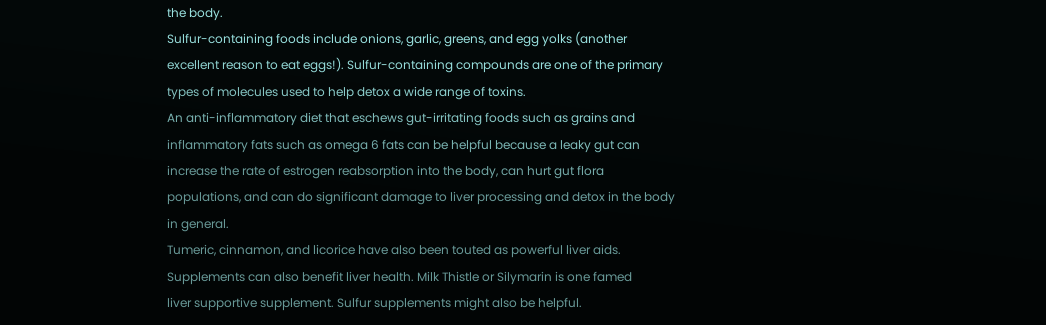the body.
Sulfur-containing foods include onions, garlic, greens, and egg yolks (another
excellent reason to eat eggs!). Sulfur-containing compounds are one of the primary
types of molecules used to help detox a wide range of toxins.
An anti-inflammatory diet that eschews gut-irritating foods such as grains and
inflammatory fats such as omega 6 fats can be helpful because a leaky gut can
increase the rate of estrogen reabsorption into the body, can hurt gut flora
populations, and can do significant damage to liver processing and detox in the body
in general.
Tumeric, cinnamon, and licorice have also been touted as powerful liver aids.
Supplements can also benefit liver health. Milk Thistle or Silymarin is one famed
liver supportive supplement. Sulfur supplements might also be helpful.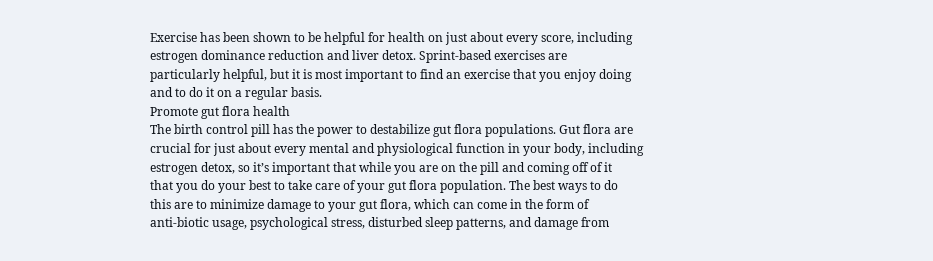Exercise has been shown to be helpful for health on just about every score, including
estrogen dominance reduction and liver detox. Sprint-based exercises are
particularly helpful, but it is most important to find an exercise that you enjoy doing
and to do it on a regular basis.
Promote gut flora health
The birth control pill has the power to destabilize gut flora populations. Gut flora are
crucial for just about every mental and physiological function in your body, including
estrogen detox, so it’s important that while you are on the pill and coming off of it
that you do your best to take care of your gut flora population. The best ways to do
this are to minimize damage to your gut flora, which can come in the form of
anti-biotic usage, psychological stress, disturbed sleep patterns, and damage from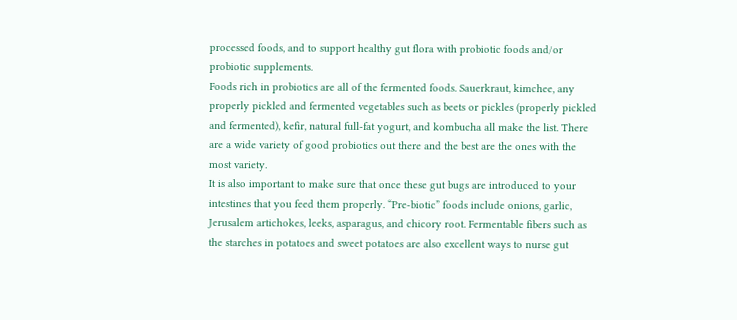processed foods, and to support healthy gut flora with probiotic foods and/or
probiotic supplements.
Foods rich in probiotics are all of the fermented foods. Sauerkraut, kimchee, any
properly pickled and fermented vegetables such as beets or pickles (properly pickled
and fermented), kefir, natural full-fat yogurt, and kombucha all make the list. There
are a wide variety of good probiotics out there and the best are the ones with the
most variety.
It is also important to make sure that once these gut bugs are introduced to your
intestines that you feed them properly. “Pre-biotic” foods include onions, garlic,
Jerusalem artichokes, leeks, asparagus, and chicory root. Fermentable fibers such as
the starches in potatoes and sweet potatoes are also excellent ways to nurse gut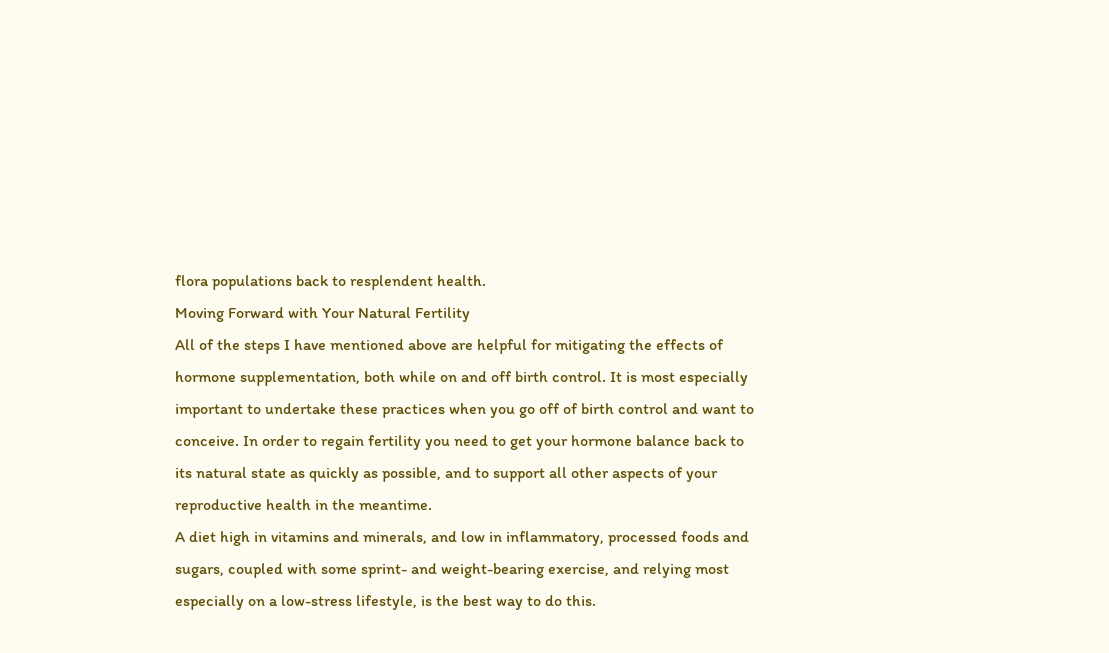flora populations back to resplendent health.
Moving Forward with Your Natural Fertility
All of the steps I have mentioned above are helpful for mitigating the effects of
hormone supplementation, both while on and off birth control. It is most especially
important to undertake these practices when you go off of birth control and want to
conceive. In order to regain fertility you need to get your hormone balance back to
its natural state as quickly as possible, and to support all other aspects of your
reproductive health in the meantime.
A diet high in vitamins and minerals, and low in inflammatory, processed foods and
sugars, coupled with some sprint- and weight-bearing exercise, and relying most
especially on a low-stress lifestyle, is the best way to do this.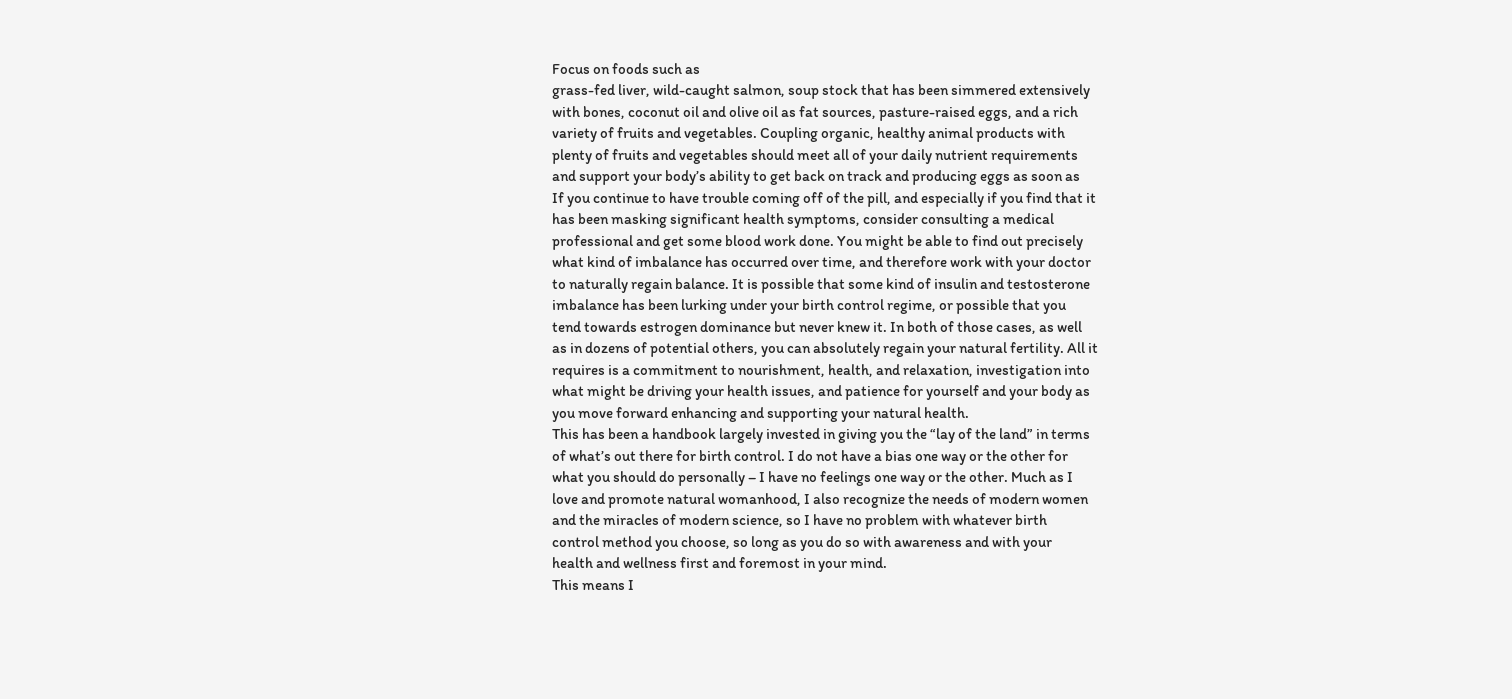Focus on foods such as
grass-fed liver, wild-caught salmon, soup stock that has been simmered extensively
with bones, coconut oil and olive oil as fat sources, pasture-raised eggs, and a rich
variety of fruits and vegetables. Coupling organic, healthy animal products with
plenty of fruits and vegetables should meet all of your daily nutrient requirements
and support your body’s ability to get back on track and producing eggs as soon as
If you continue to have trouble coming off of the pill, and especially if you find that it
has been masking significant health symptoms, consider consulting a medical
professional and get some blood work done. You might be able to find out precisely
what kind of imbalance has occurred over time, and therefore work with your doctor
to naturally regain balance. It is possible that some kind of insulin and testosterone
imbalance has been lurking under your birth control regime, or possible that you
tend towards estrogen dominance but never knew it. In both of those cases, as well
as in dozens of potential others, you can absolutely regain your natural fertility. All it
requires is a commitment to nourishment, health, and relaxation, investigation into
what might be driving your health issues, and patience for yourself and your body as
you move forward enhancing and supporting your natural health.
This has been a handbook largely invested in giving you the “lay of the land” in terms
of what’s out there for birth control. I do not have a bias one way or the other for
what you should do personally – I have no feelings one way or the other. Much as I
love and promote natural womanhood, I also recognize the needs of modern women
and the miracles of modern science, so I have no problem with whatever birth
control method you choose, so long as you do so with awareness and with your
health and wellness first and foremost in your mind.
This means I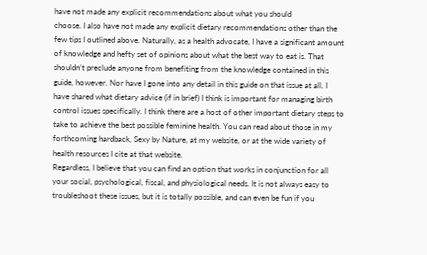have not made any explicit recommendations about what you should
choose. I also have not made any explicit dietary recommendations other than the
few tips I outlined above. Naturally, as a health advocate, I have a significant amount
of knowledge and hefty set of opinions about what the best way to eat is. That
shouldn’t preclude anyone from benefiting from the knowledge contained in this
guide, however. Nor have I gone into any detail in this guide on that issue at all. I
have shared what dietary advice (if in brief) I think is important for managing birth
control issues specifically. I think there are a host of other important dietary steps to
take to achieve the best possible feminine health. You can read about those in my
forthcoming hardback, Sexy by Nature, at my website, or at the wide variety of
health resources I cite at that website.
Regardless, I believe that you can find an option that works in conjunction for all
your social, psychological, fiscal, and physiological needs. It is not always easy to
troubleshoot these issues, but it is totally possible, and can even be fun if you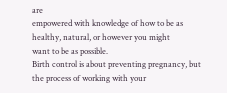are
empowered with knowledge of how to be as healthy, natural, or however you might
want to be as possible.
Birth control is about preventing pregnancy, but the process of working with your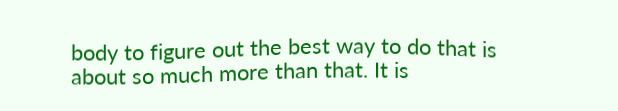body to figure out the best way to do that is about so much more than that. It is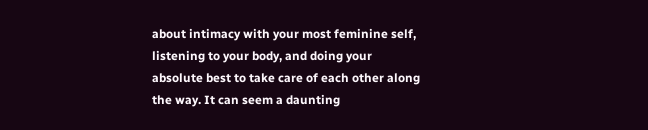about intimacy with your most feminine self, listening to your body, and doing your
absolute best to take care of each other along the way. It can seem a daunting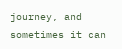journey, and sometimes it can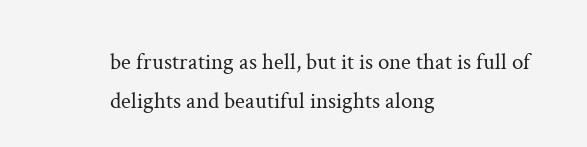be frustrating as hell, but it is one that is full of
delights and beautiful insights along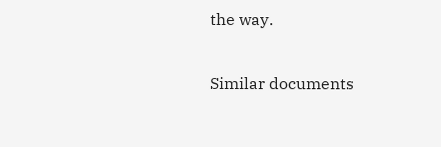the way.

Similar documents